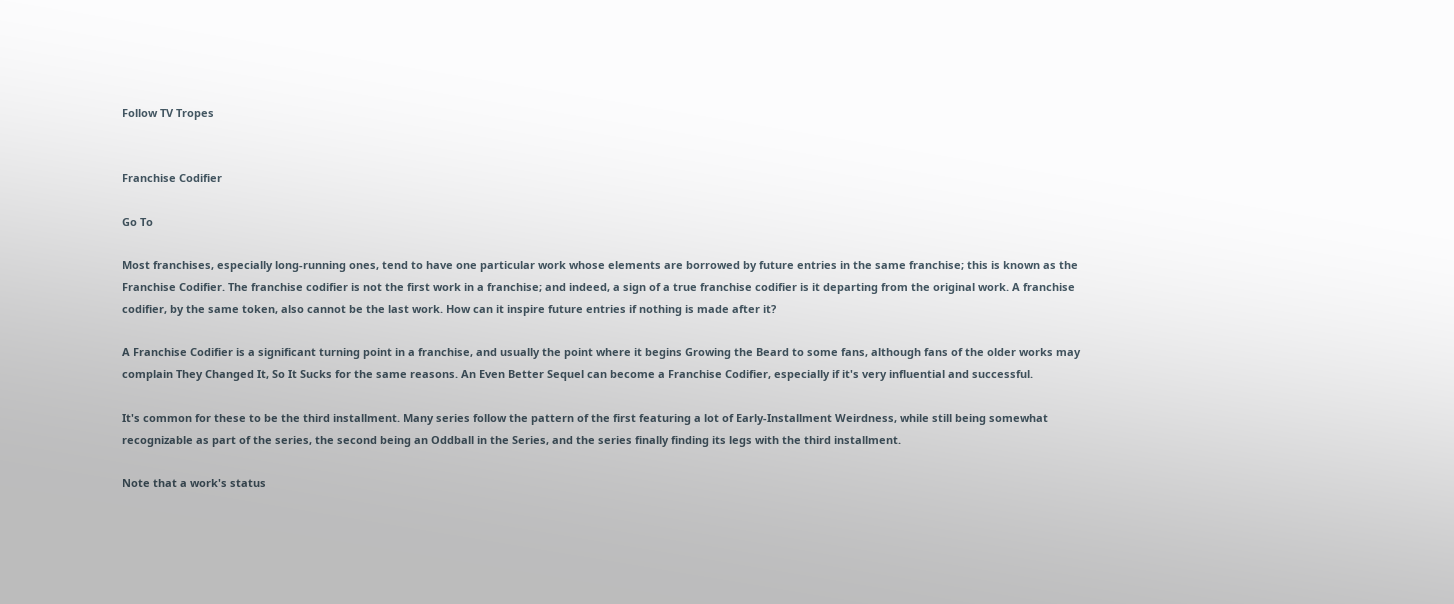Follow TV Tropes


Franchise Codifier

Go To

Most franchises, especially long-running ones, tend to have one particular work whose elements are borrowed by future entries in the same franchise; this is known as the Franchise Codifier. The franchise codifier is not the first work in a franchise; and indeed, a sign of a true franchise codifier is it departing from the original work. A franchise codifier, by the same token, also cannot be the last work. How can it inspire future entries if nothing is made after it?

A Franchise Codifier is a significant turning point in a franchise, and usually the point where it begins Growing the Beard to some fans, although fans of the older works may complain They Changed It, So It Sucks for the same reasons. An Even Better Sequel can become a Franchise Codifier, especially if it's very influential and successful.

It's common for these to be the third installment. Many series follow the pattern of the first featuring a lot of Early-Installment Weirdness, while still being somewhat recognizable as part of the series, the second being an Oddball in the Series, and the series finally finding its legs with the third installment.

Note that a work's status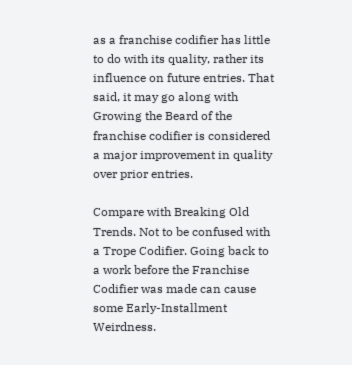as a franchise codifier has little to do with its quality, rather its influence on future entries. That said, it may go along with Growing the Beard of the franchise codifier is considered a major improvement in quality over prior entries.

Compare with Breaking Old Trends. Not to be confused with a Trope Codifier. Going back to a work before the Franchise Codifier was made can cause some Early-Installment Weirdness.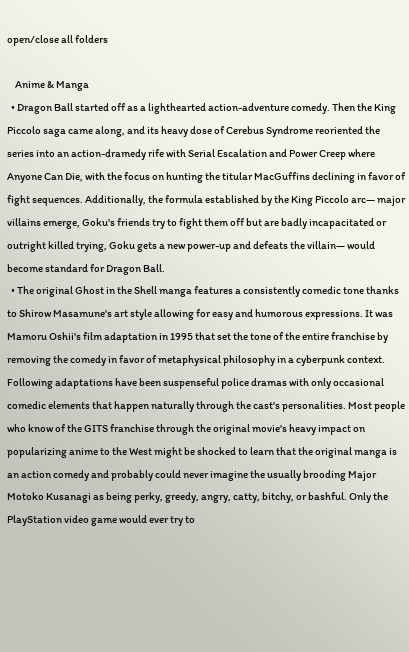open/close all folders

    Anime & Manga
  • Dragon Ball started off as a lighthearted action-adventure comedy. Then the King Piccolo saga came along, and its heavy dose of Cerebus Syndrome reoriented the series into an action-dramedy rife with Serial Escalation and Power Creep where Anyone Can Die, with the focus on hunting the titular MacGuffins declining in favor of fight sequences. Additionally, the formula established by the King Piccolo arc— major villains emerge, Goku's friends try to fight them off but are badly incapacitated or outright killed trying, Goku gets a new power-up and defeats the villain— would become standard for Dragon Ball.
  • The original Ghost in the Shell manga features a consistently comedic tone thanks to Shirow Masamune's art style allowing for easy and humorous expressions. It was Mamoru Oshii's film adaptation in 1995 that set the tone of the entire franchise by removing the comedy in favor of metaphysical philosophy in a cyberpunk context. Following adaptations have been suspenseful police dramas with only occasional comedic elements that happen naturally through the cast's personalities. Most people who know of the GITS franchise through the original movie's heavy impact on popularizing anime to the West might be shocked to learn that the original manga is an action comedy and probably could never imagine the usually brooding Major Motoko Kusanagi as being perky, greedy, angry, catty, bitchy, or bashful. Only the PlayStation video game would ever try to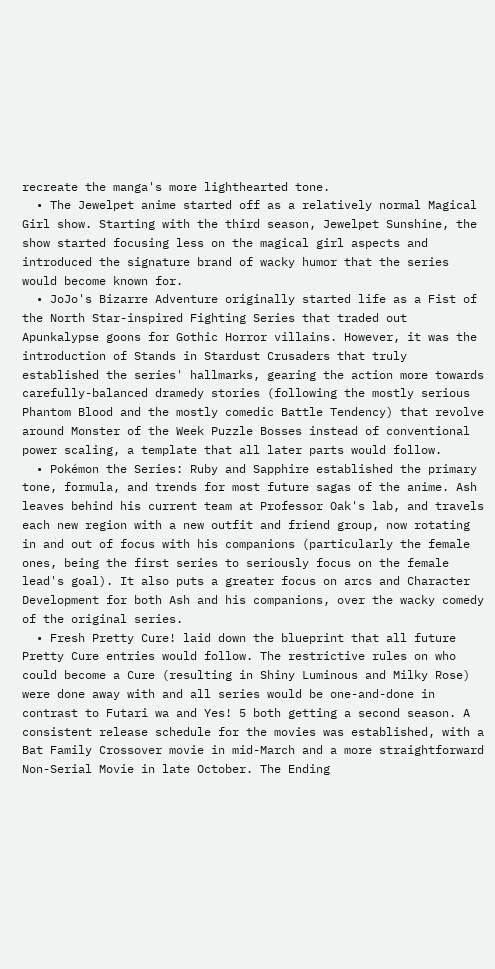recreate the manga's more lighthearted tone.
  • The Jewelpet anime started off as a relatively normal Magical Girl show. Starting with the third season, Jewelpet Sunshine, the show started focusing less on the magical girl aspects and introduced the signature brand of wacky humor that the series would become known for.
  • JoJo's Bizarre Adventure originally started life as a Fist of the North Star-inspired Fighting Series that traded out Apunkalypse goons for Gothic Horror villains. However, it was the introduction of Stands in Stardust Crusaders that truly established the series' hallmarks, gearing the action more towards carefully-balanced dramedy stories (following the mostly serious Phantom Blood and the mostly comedic Battle Tendency) that revolve around Monster of the Week Puzzle Bosses instead of conventional power scaling, a template that all later parts would follow.
  • Pokémon the Series: Ruby and Sapphire established the primary tone, formula, and trends for most future sagas of the anime. Ash leaves behind his current team at Professor Oak's lab, and travels each new region with a new outfit and friend group, now rotating in and out of focus with his companions (particularly the female ones, being the first series to seriously focus on the female lead's goal). It also puts a greater focus on arcs and Character Development for both Ash and his companions, over the wacky comedy of the original series.
  • Fresh Pretty Cure! laid down the blueprint that all future Pretty Cure entries would follow. The restrictive rules on who could become a Cure (resulting in Shiny Luminous and Milky Rose) were done away with and all series would be one-and-done in contrast to Futari wa and Yes! 5 both getting a second season. A consistent release schedule for the movies was established, with a Bat Family Crossover movie in mid-March and a more straightforward Non-Serial Movie in late October. The Ending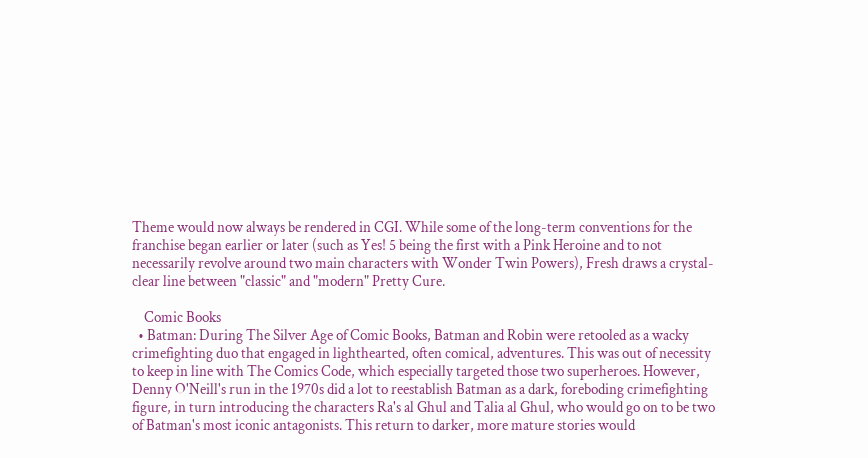Theme would now always be rendered in CGI. While some of the long-term conventions for the franchise began earlier or later (such as Yes! 5 being the first with a Pink Heroine and to not necessarily revolve around two main characters with Wonder Twin Powers), Fresh draws a crystal-clear line between "classic" and "modern" Pretty Cure.

    Comic Books
  • Batman: During The Silver Age of Comic Books, Batman and Robin were retooled as a wacky crimefighting duo that engaged in lighthearted, often comical, adventures. This was out of necessity to keep in line with The Comics Code, which especially targeted those two superheroes. However, Denny O'Neill's run in the 1970s did a lot to reestablish Batman as a dark, foreboding crimefighting figure, in turn introducing the characters Ra's al Ghul and Talia al Ghul, who would go on to be two of Batman's most iconic antagonists. This return to darker, more mature stories would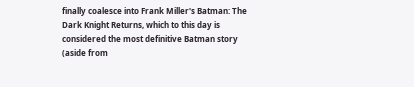finally coalesce into Frank Miller's Batman: The Dark Knight Returns, which to this day is considered the most definitive Batman story (aside from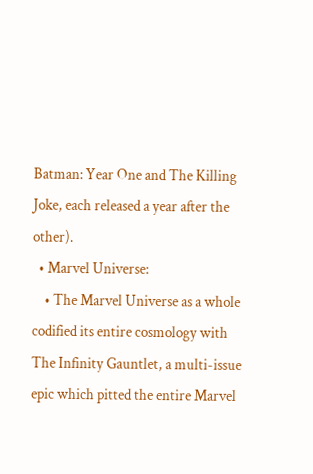Batman: Year One and The Killing Joke, each released a year after the other).
  • Marvel Universe:
    • The Marvel Universe as a whole codified its entire cosmology with The Infinity Gauntlet, a multi-issue epic which pitted the entire Marvel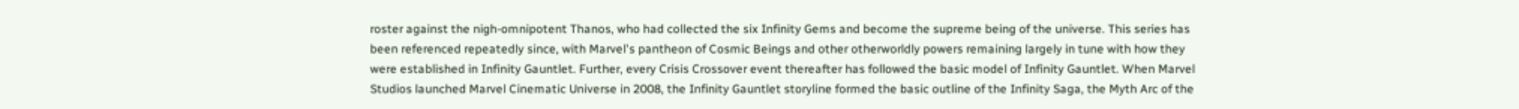roster against the nigh-omnipotent Thanos, who had collected the six Infinity Gems and become the supreme being of the universe. This series has been referenced repeatedly since, with Marvel's pantheon of Cosmic Beings and other otherworldly powers remaining largely in tune with how they were established in Infinity Gauntlet. Further, every Crisis Crossover event thereafter has followed the basic model of Infinity Gauntlet. When Marvel Studios launched Marvel Cinematic Universe in 2008, the Infinity Gauntlet storyline formed the basic outline of the Infinity Saga, the Myth Arc of the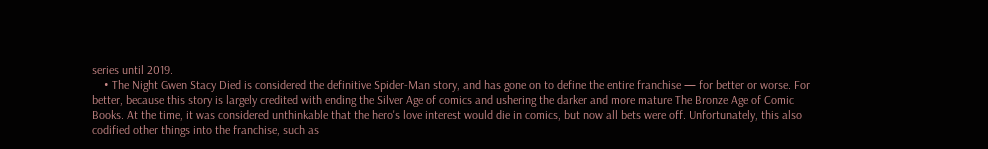series until 2019.
    • The Night Gwen Stacy Died is considered the definitive Spider-Man story, and has gone on to define the entire franchise — for better or worse. For better, because this story is largely credited with ending the Silver Age of comics and ushering the darker and more mature The Bronze Age of Comic Books. At the time, it was considered unthinkable that the hero's love interest would die in comics, but now all bets were off. Unfortunately, this also codified other things into the franchise, such as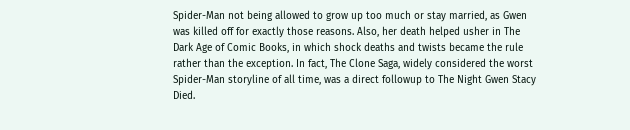Spider-Man not being allowed to grow up too much or stay married, as Gwen was killed off for exactly those reasons. Also, her death helped usher in The Dark Age of Comic Books, in which shock deaths and twists became the rule rather than the exception. In fact, The Clone Saga, widely considered the worst Spider-Man storyline of all time, was a direct followup to The Night Gwen Stacy Died.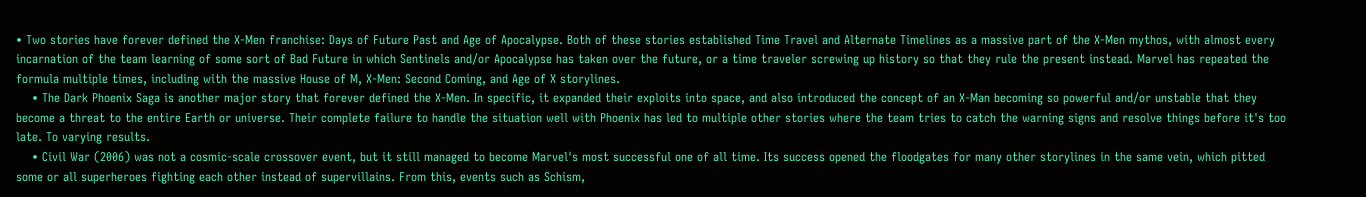• Two stories have forever defined the X-Men franchise: Days of Future Past and Age of Apocalypse. Both of these stories established Time Travel and Alternate Timelines as a massive part of the X-Men mythos, with almost every incarnation of the team learning of some sort of Bad Future in which Sentinels and/or Apocalypse has taken over the future, or a time traveler screwing up history so that they rule the present instead. Marvel has repeated the formula multiple times, including with the massive House of M, X-Men: Second Coming, and Age of X storylines.
    • The Dark Phoenix Saga is another major story that forever defined the X-Men. In specific, it expanded their exploits into space, and also introduced the concept of an X-Man becoming so powerful and/or unstable that they become a threat to the entire Earth or universe. Their complete failure to handle the situation well with Phoenix has led to multiple other stories where the team tries to catch the warning signs and resolve things before it's too late. To varying results.
    • Civil War (2006) was not a cosmic-scale crossover event, but it still managed to become Marvel's most successful one of all time. Its success opened the floodgates for many other storylines in the same vein, which pitted some or all superheroes fighting each other instead of supervillains. From this, events such as Schism,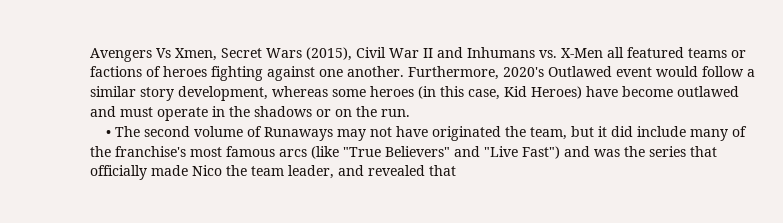Avengers Vs Xmen, Secret Wars (2015), Civil War II and Inhumans vs. X-Men all featured teams or factions of heroes fighting against one another. Furthermore, 2020's Outlawed event would follow a similar story development, whereas some heroes (in this case, Kid Heroes) have become outlawed and must operate in the shadows or on the run.
    • The second volume of Runaways may not have originated the team, but it did include many of the franchise's most famous arcs (like "True Believers" and "Live Fast") and was the series that officially made Nico the team leader, and revealed that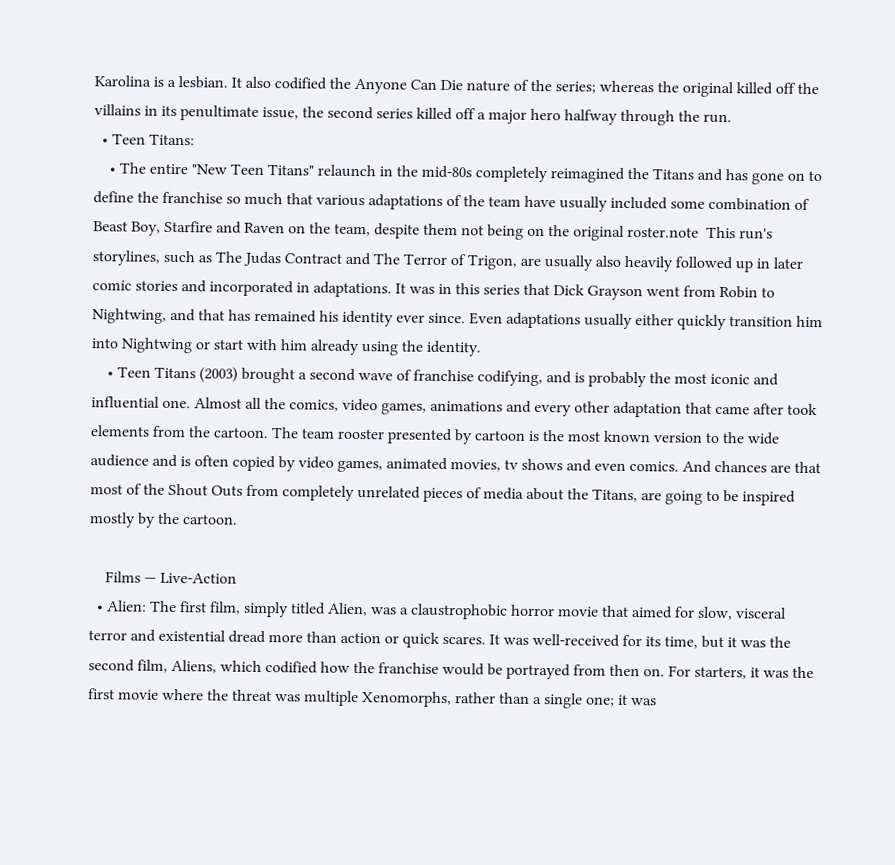Karolina is a lesbian. It also codified the Anyone Can Die nature of the series; whereas the original killed off the villains in its penultimate issue, the second series killed off a major hero halfway through the run.
  • Teen Titans:
    • The entire "New Teen Titans" relaunch in the mid-80s completely reimagined the Titans and has gone on to define the franchise so much that various adaptations of the team have usually included some combination of Beast Boy, Starfire and Raven on the team, despite them not being on the original roster.note  This run's storylines, such as The Judas Contract and The Terror of Trigon, are usually also heavily followed up in later comic stories and incorporated in adaptations. It was in this series that Dick Grayson went from Robin to Nightwing, and that has remained his identity ever since. Even adaptations usually either quickly transition him into Nightwing or start with him already using the identity.
    • Teen Titans (2003) brought a second wave of franchise codifying, and is probably the most iconic and influential one. Almost all the comics, video games, animations and every other adaptation that came after took elements from the cartoon. The team rooster presented by cartoon is the most known version to the wide audience and is often copied by video games, animated movies, tv shows and even comics. And chances are that most of the Shout Outs from completely unrelated pieces of media about the Titans, are going to be inspired mostly by the cartoon.

    Films — Live-Action
  • Alien: The first film, simply titled Alien, was a claustrophobic horror movie that aimed for slow, visceral terror and existential dread more than action or quick scares. It was well-received for its time, but it was the second film, Aliens, which codified how the franchise would be portrayed from then on. For starters, it was the first movie where the threat was multiple Xenomorphs, rather than a single one; it was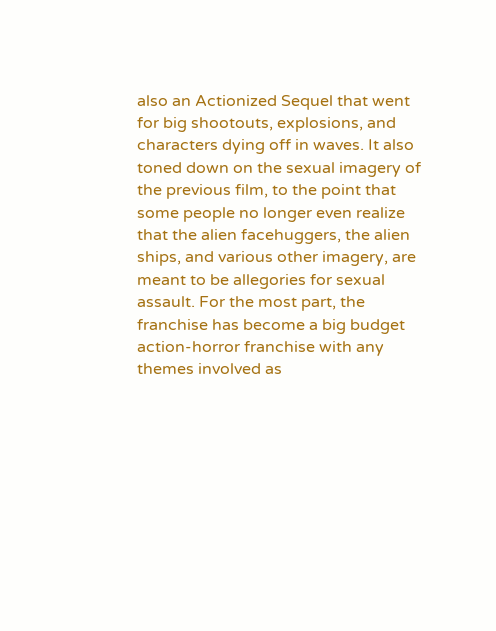also an Actionized Sequel that went for big shootouts, explosions, and characters dying off in waves. It also toned down on the sexual imagery of the previous film, to the point that some people no longer even realize that the alien facehuggers, the alien ships, and various other imagery, are meant to be allegories for sexual assault. For the most part, the franchise has become a big budget action-horror franchise with any themes involved as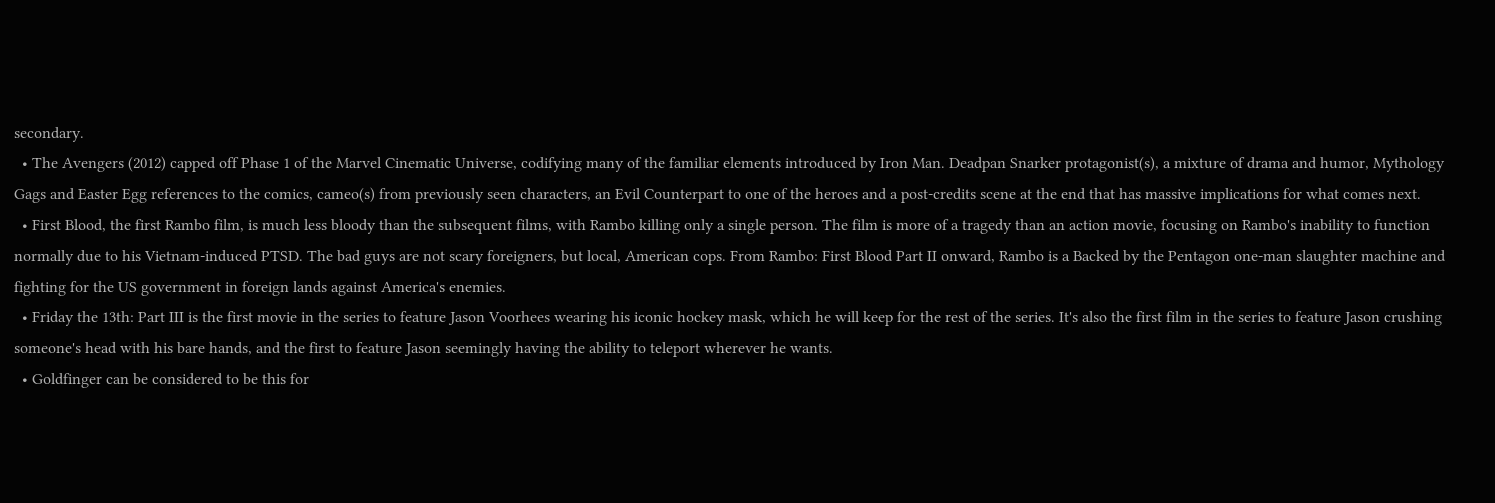secondary.
  • The Avengers (2012) capped off Phase 1 of the Marvel Cinematic Universe, codifying many of the familiar elements introduced by Iron Man. Deadpan Snarker protagonist(s), a mixture of drama and humor, Mythology Gags and Easter Egg references to the comics, cameo(s) from previously seen characters, an Evil Counterpart to one of the heroes and a post-credits scene at the end that has massive implications for what comes next.
  • First Blood, the first Rambo film, is much less bloody than the subsequent films, with Rambo killing only a single person. The film is more of a tragedy than an action movie, focusing on Rambo's inability to function normally due to his Vietnam-induced PTSD. The bad guys are not scary foreigners, but local, American cops. From Rambo: First Blood Part II onward, Rambo is a Backed by the Pentagon one-man slaughter machine and fighting for the US government in foreign lands against America's enemies.
  • Friday the 13th: Part III is the first movie in the series to feature Jason Voorhees wearing his iconic hockey mask, which he will keep for the rest of the series. It's also the first film in the series to feature Jason crushing someone's head with his bare hands, and the first to feature Jason seemingly having the ability to teleport wherever he wants.
  • Goldfinger can be considered to be this for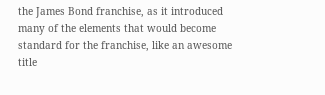the James Bond franchise, as it introduced many of the elements that would become standard for the franchise, like an awesome title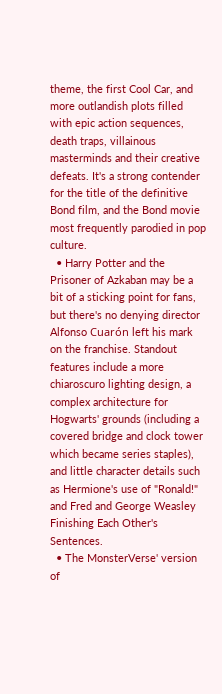theme, the first Cool Car, and more outlandish plots filled with epic action sequences, death traps, villainous masterminds and their creative defeats. It's a strong contender for the title of the definitive Bond film, and the Bond movie most frequently parodied in pop culture.
  • Harry Potter and the Prisoner of Azkaban may be a bit of a sticking point for fans, but there's no denying director Alfonso Cuarón left his mark on the franchise. Standout features include a more chiaroscuro lighting design, a complex architecture for Hogwarts' grounds (including a covered bridge and clock tower which became series staples), and little character details such as Hermione's use of "Ronald!" and Fred and George Weasley Finishing Each Other's Sentences.
  • The MonsterVerse' version of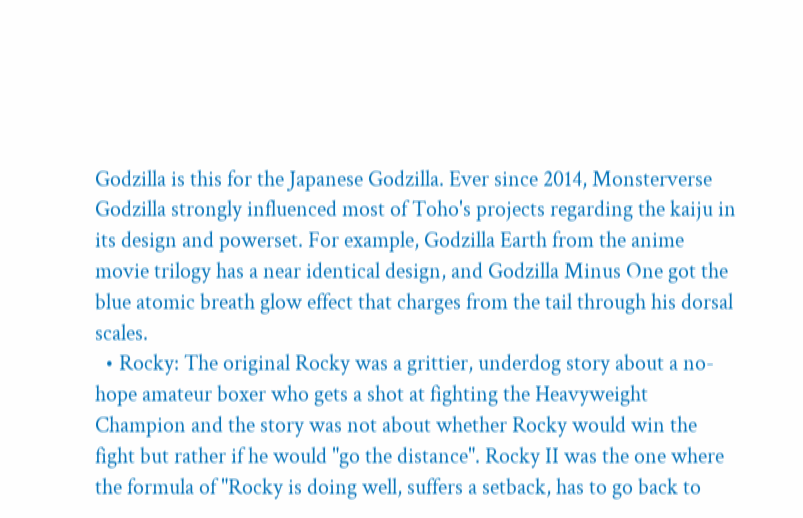Godzilla is this for the Japanese Godzilla. Ever since 2014, Monsterverse Godzilla strongly influenced most of Toho's projects regarding the kaiju in its design and powerset. For example, Godzilla Earth from the anime movie trilogy has a near identical design, and Godzilla Minus One got the blue atomic breath glow effect that charges from the tail through his dorsal scales.
  • Rocky: The original Rocky was a grittier, underdog story about a no-hope amateur boxer who gets a shot at fighting the Heavyweight Champion and the story was not about whether Rocky would win the fight but rather if he would "go the distance". Rocky II was the one where the formula of "Rocky is doing well, suffers a setback, has to go back to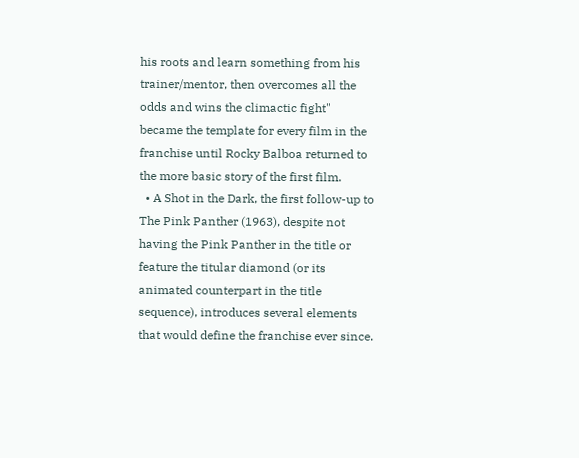his roots and learn something from his trainer/mentor, then overcomes all the odds and wins the climactic fight" became the template for every film in the franchise until Rocky Balboa returned to the more basic story of the first film.
  • A Shot in the Dark, the first follow-up to The Pink Panther (1963), despite not having the Pink Panther in the title or feature the titular diamond (or its animated counterpart in the title sequence), introduces several elements that would define the franchise ever since.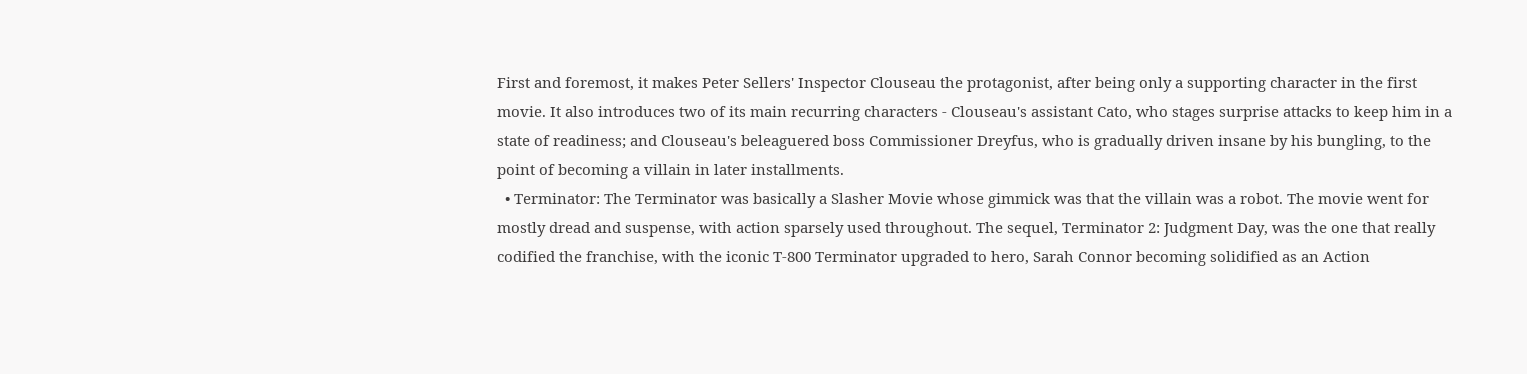First and foremost, it makes Peter Sellers' Inspector Clouseau the protagonist, after being only a supporting character in the first movie. It also introduces two of its main recurring characters - Clouseau's assistant Cato, who stages surprise attacks to keep him in a state of readiness; and Clouseau's beleaguered boss Commissioner Dreyfus, who is gradually driven insane by his bungling, to the point of becoming a villain in later installments.
  • Terminator: The Terminator was basically a Slasher Movie whose gimmick was that the villain was a robot. The movie went for mostly dread and suspense, with action sparsely used throughout. The sequel, Terminator 2: Judgment Day, was the one that really codified the franchise, with the iconic T-800 Terminator upgraded to hero, Sarah Connor becoming solidified as an Action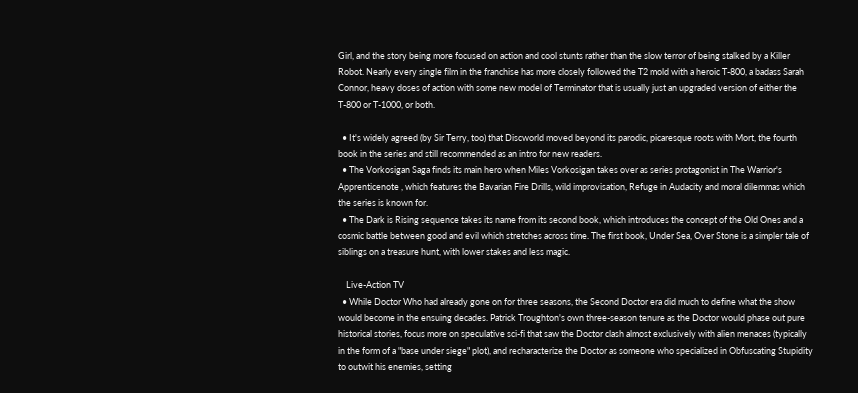Girl, and the story being more focused on action and cool stunts rather than the slow terror of being stalked by a Killer Robot. Nearly every single film in the franchise has more closely followed the T2 mold with a heroic T-800, a badass Sarah Connor, heavy doses of action with some new model of Terminator that is usually just an upgraded version of either the T-800 or T-1000, or both.

  • It's widely agreed (by Sir Terry, too) that Discworld moved beyond its parodic, picaresque roots with Mort, the fourth book in the series and still recommended as an intro for new readers.
  • The Vorkosigan Saga finds its main hero when Miles Vorkosigan takes over as series protagonist in The Warrior's Apprenticenote , which features the Bavarian Fire Drills, wild improvisation, Refuge in Audacity and moral dilemmas which the series is known for.
  • The Dark is Rising sequence takes its name from its second book, which introduces the concept of the Old Ones and a cosmic battle between good and evil which stretches across time. The first book, Under Sea, Over Stone is a simpler tale of siblings on a treasure hunt, with lower stakes and less magic.

    Live-Action TV
  • While Doctor Who had already gone on for three seasons, the Second Doctor era did much to define what the show would become in the ensuing decades. Patrick Troughton's own three-season tenure as the Doctor would phase out pure historical stories, focus more on speculative sci-fi that saw the Doctor clash almost exclusively with alien menaces (typically in the form of a "base under siege" plot), and recharacterize the Doctor as someone who specialized in Obfuscating Stupidity to outwit his enemies, setting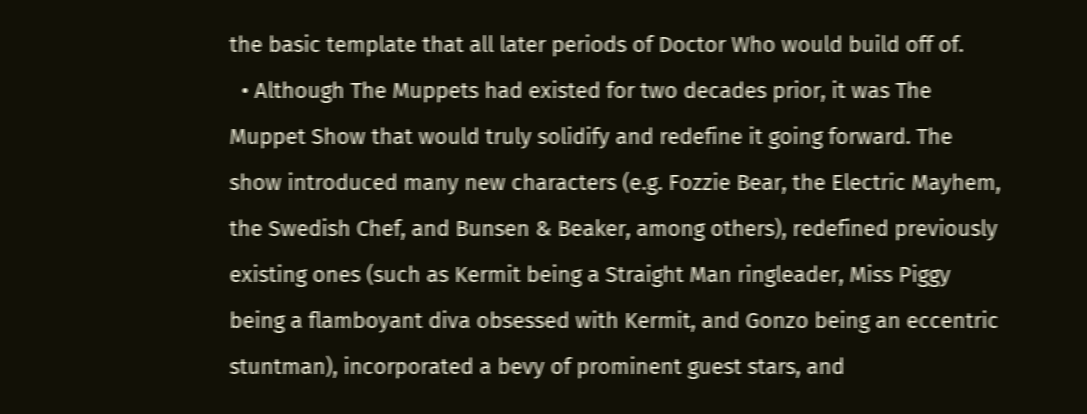the basic template that all later periods of Doctor Who would build off of.
  • Although The Muppets had existed for two decades prior, it was The Muppet Show that would truly solidify and redefine it going forward. The show introduced many new characters (e.g. Fozzie Bear, the Electric Mayhem, the Swedish Chef, and Bunsen & Beaker, among others), redefined previously existing ones (such as Kermit being a Straight Man ringleader, Miss Piggy being a flamboyant diva obsessed with Kermit, and Gonzo being an eccentric stuntman), incorporated a bevy of prominent guest stars, and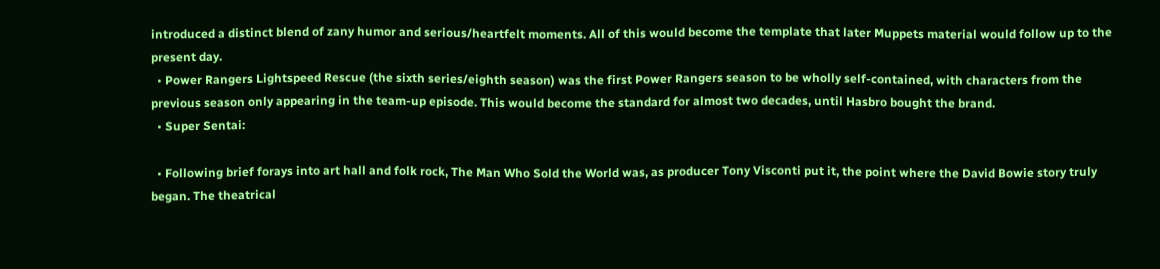introduced a distinct blend of zany humor and serious/heartfelt moments. All of this would become the template that later Muppets material would follow up to the present day.
  • Power Rangers Lightspeed Rescue (the sixth series/eighth season) was the first Power Rangers season to be wholly self-contained, with characters from the previous season only appearing in the team-up episode. This would become the standard for almost two decades, until Hasbro bought the brand.
  • Super Sentai:

  • Following brief forays into art hall and folk rock, The Man Who Sold the World was, as producer Tony Visconti put it, the point where the David Bowie story truly began. The theatrical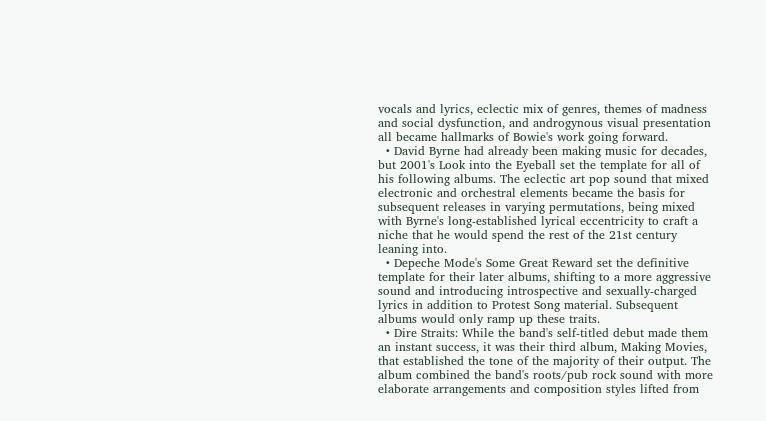vocals and lyrics, eclectic mix of genres, themes of madness and social dysfunction, and androgynous visual presentation all became hallmarks of Bowie's work going forward.
  • David Byrne had already been making music for decades, but 2001's Look into the Eyeball set the template for all of his following albums. The eclectic art pop sound that mixed electronic and orchestral elements became the basis for subsequent releases in varying permutations, being mixed with Byrne's long-established lyrical eccentricity to craft a niche that he would spend the rest of the 21st century leaning into.
  • Depeche Mode's Some Great Reward set the definitive template for their later albums, shifting to a more aggressive sound and introducing introspective and sexually-charged lyrics in addition to Protest Song material. Subsequent albums would only ramp up these traits.
  • Dire Straits: While the band's self-titled debut made them an instant success, it was their third album, Making Movies, that established the tone of the majority of their output. The album combined the band's roots/pub rock sound with more elaborate arrangements and composition styles lifted from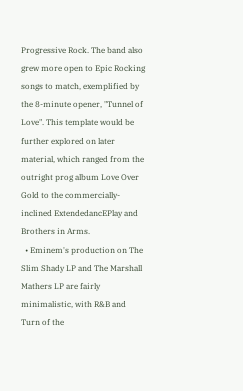Progressive Rock. The band also grew more open to Epic Rocking songs to match, exemplified by the 8-minute opener, "Tunnel of Love". This template would be further explored on later material, which ranged from the outright prog album Love Over Gold to the commercially-inclined ExtendedancEPlay and Brothers in Arms.
  • Eminem's production on The Slim Shady LP and The Marshall Mathers LP are fairly minimalistic, with R&B and Turn of the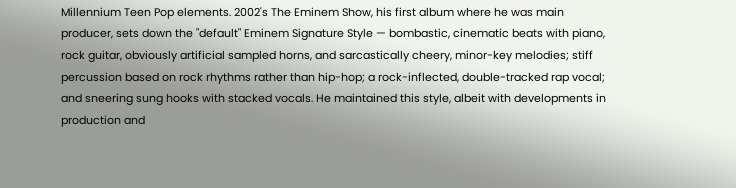Millennium Teen Pop elements. 2002's The Eminem Show, his first album where he was main producer, sets down the "default" Eminem Signature Style — bombastic, cinematic beats with piano, rock guitar, obviously artificial sampled horns, and sarcastically cheery, minor-key melodies; stiff percussion based on rock rhythms rather than hip-hop; a rock-inflected, double-tracked rap vocal; and sneering sung hooks with stacked vocals. He maintained this style, albeit with developments in production and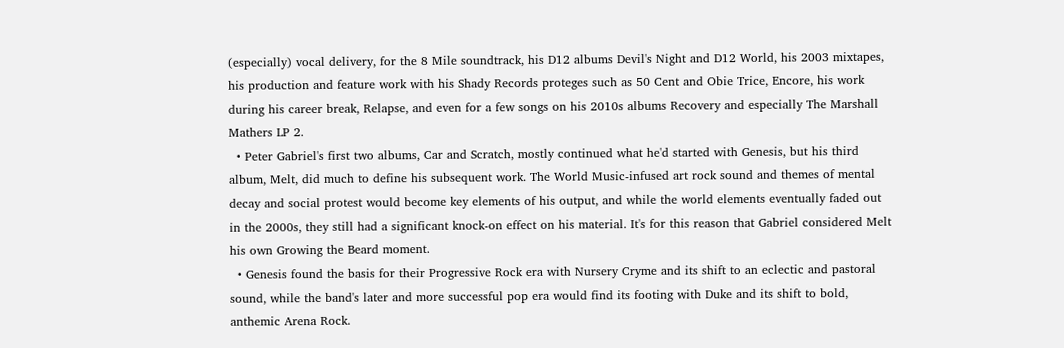(especially) vocal delivery, for the 8 Mile soundtrack, his D12 albums Devil's Night and D12 World, his 2003 mixtapes, his production and feature work with his Shady Records proteges such as 50 Cent and Obie Trice, Encore, his work during his career break, Relapse, and even for a few songs on his 2010s albums Recovery and especially The Marshall Mathers LP 2.
  • Peter Gabriel's first two albums, Car and Scratch, mostly continued what he'd started with Genesis, but his third album, Melt, did much to define his subsequent work. The World Music-infused art rock sound and themes of mental decay and social protest would become key elements of his output, and while the world elements eventually faded out in the 2000s, they still had a significant knock-on effect on his material. It's for this reason that Gabriel considered Melt his own Growing the Beard moment.
  • Genesis found the basis for their Progressive Rock era with Nursery Cryme and its shift to an eclectic and pastoral sound, while the band's later and more successful pop era would find its footing with Duke and its shift to bold, anthemic Arena Rock.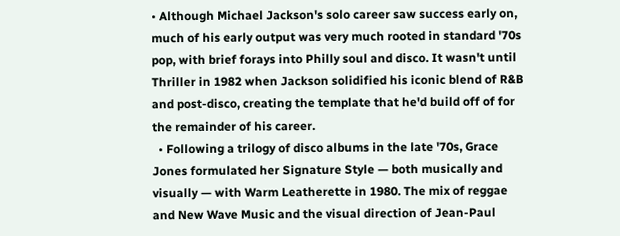• Although Michael Jackson's solo career saw success early on, much of his early output was very much rooted in standard '70s pop, with brief forays into Philly soul and disco. It wasn't until Thriller in 1982 when Jackson solidified his iconic blend of R&B and post-disco, creating the template that he'd build off of for the remainder of his career.
  • Following a trilogy of disco albums in the late '70s, Grace Jones formulated her Signature Style — both musically and visually — with Warm Leatherette in 1980. The mix of reggae and New Wave Music and the visual direction of Jean-Paul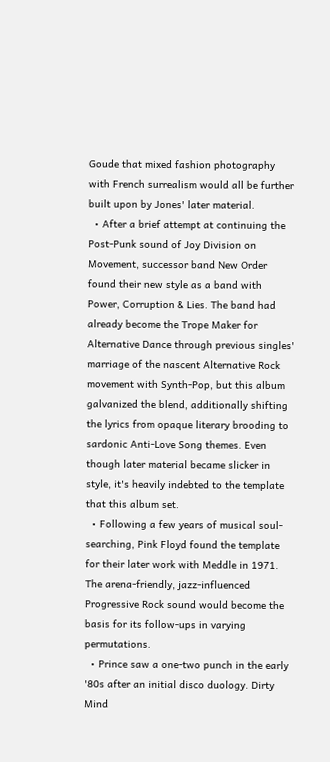Goude that mixed fashion photography with French surrealism would all be further built upon by Jones' later material.
  • After a brief attempt at continuing the Post-Punk sound of Joy Division on Movement, successor band New Order found their new style as a band with Power, Corruption & Lies. The band had already become the Trope Maker for Alternative Dance through previous singles' marriage of the nascent Alternative Rock movement with Synth-Pop, but this album galvanized the blend, additionally shifting the lyrics from opaque literary brooding to sardonic Anti-Love Song themes. Even though later material became slicker in style, it's heavily indebted to the template that this album set.
  • Following a few years of musical soul-searching, Pink Floyd found the template for their later work with Meddle in 1971. The arena-friendly, jazz-influenced Progressive Rock sound would become the basis for its follow-ups in varying permutations.
  • Prince saw a one-two punch in the early '80s after an initial disco duology. Dirty Mind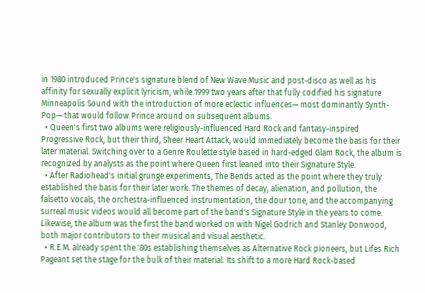in 1980 introduced Prince's signature blend of New Wave Music and post-disco as well as his affinity for sexually explicit lyricism, while 1999 two years after that fully codified his signature Minneapolis Sound with the introduction of more eclectic influences— most dominantly Synth-Pop— that would follow Prince around on subsequent albums.
  • Queen's first two albums were religiously-influenced Hard Rock and fantasy-inspired Progressive Rock, but their third, Sheer Heart Attack, would immediately become the basis for their later material. Switching over to a Genre Roulette style based in hard-edged Glam Rock, the album is recognized by analysts as the point where Queen first leaned into their Signature Style.
  • After Radiohead's initial grunge experiments, The Bends acted as the point where they truly established the basis for their later work. The themes of decay, alienation, and pollution, the falsetto vocals, the orchestra-influenced instrumentation, the dour tone, and the accompanying surreal music videos would all become part of the band's Signature Style in the years to come. Likewise, the album was the first the band worked on with Nigel Godrich and Stanley Donwood, both major contributors to their musical and visual aesthetic.
  • R.E.M. already spent the '80s establishing themselves as Alternative Rock pioneers, but Lifes Rich Pageant set the stage for the bulk of their material. Its shift to a more Hard Rock-based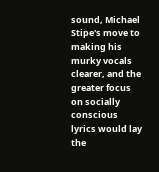sound, Michael Stipe's move to making his murky vocals clearer, and the greater focus on socially conscious lyrics would lay the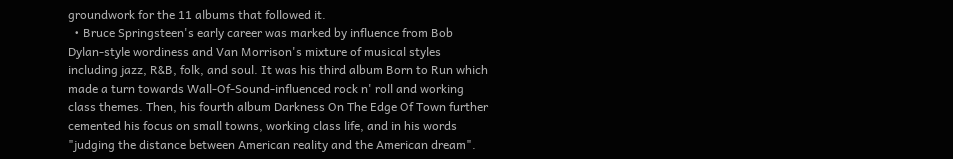groundwork for the 11 albums that followed it.
  • Bruce Springsteen's early career was marked by influence from Bob Dylan-style wordiness and Van Morrison's mixture of musical styles including jazz, R&B, folk, and soul. It was his third album Born to Run which made a turn towards Wall-Of-Sound-influenced rock n' roll and working class themes. Then, his fourth album Darkness On The Edge Of Town further cemented his focus on small towns, working class life, and in his words "judging the distance between American reality and the American dream".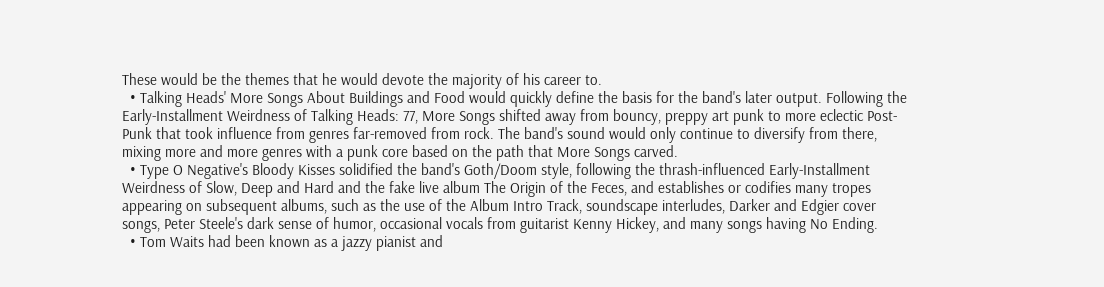These would be the themes that he would devote the majority of his career to.
  • Talking Heads' More Songs About Buildings and Food would quickly define the basis for the band's later output. Following the Early-Installment Weirdness of Talking Heads: 77, More Songs shifted away from bouncy, preppy art punk to more eclectic Post-Punk that took influence from genres far-removed from rock. The band's sound would only continue to diversify from there, mixing more and more genres with a punk core based on the path that More Songs carved.
  • Type O Negative's Bloody Kisses solidified the band's Goth/Doom style, following the thrash-influenced Early-Installment Weirdness of Slow, Deep and Hard and the fake live album The Origin of the Feces, and establishes or codifies many tropes appearing on subsequent albums, such as the use of the Album Intro Track, soundscape interludes, Darker and Edgier cover songs, Peter Steele's dark sense of humor, occasional vocals from guitarist Kenny Hickey, and many songs having No Ending.
  • Tom Waits had been known as a jazzy pianist and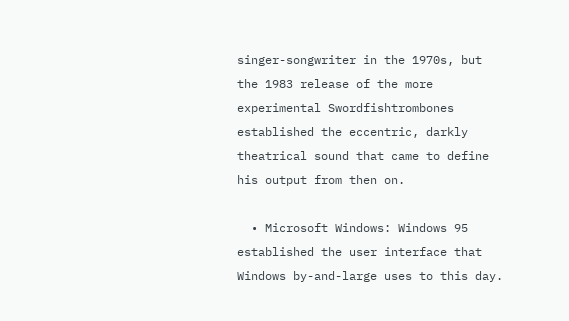singer-songwriter in the 1970s, but the 1983 release of the more experimental Swordfishtrombones established the eccentric, darkly theatrical sound that came to define his output from then on.

  • Microsoft Windows: Windows 95 established the user interface that Windows by-and-large uses to this day.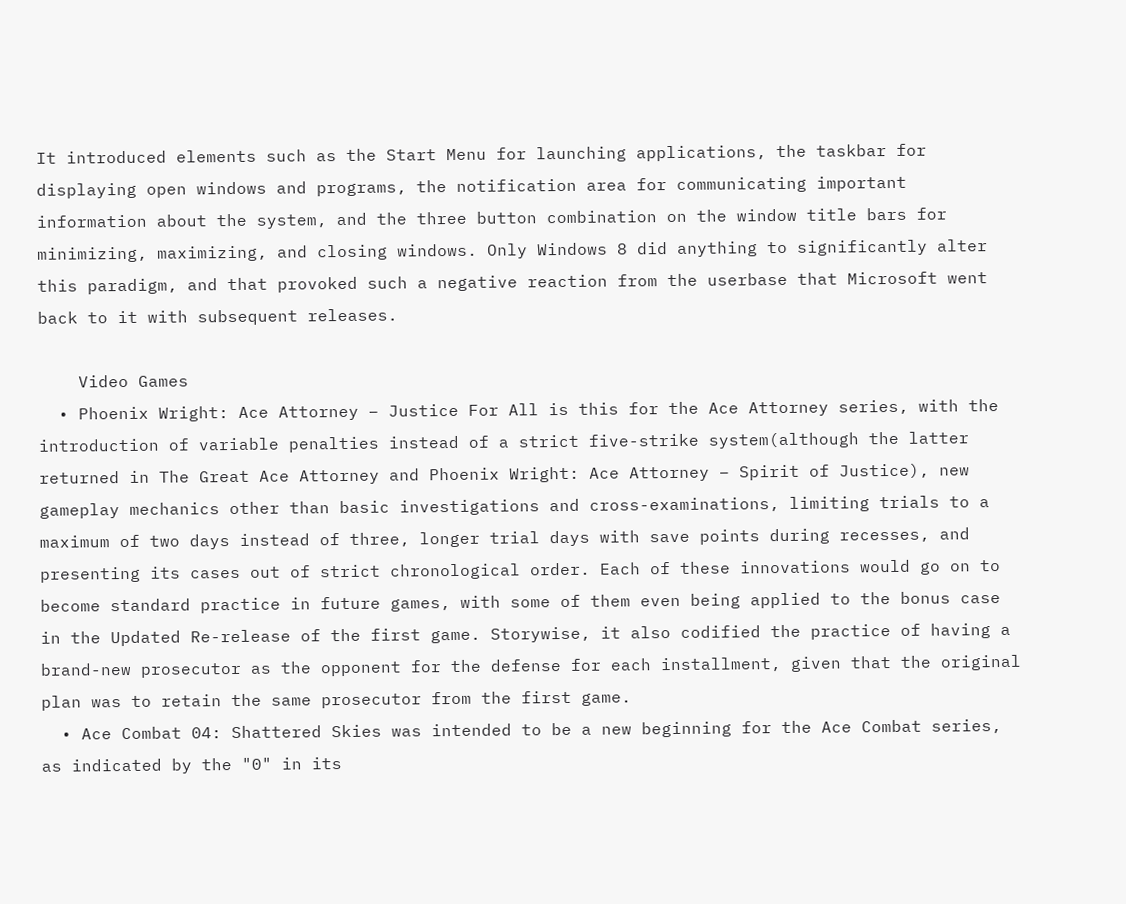It introduced elements such as the Start Menu for launching applications, the taskbar for displaying open windows and programs, the notification area for communicating important information about the system, and the three button combination on the window title bars for minimizing, maximizing, and closing windows. Only Windows 8 did anything to significantly alter this paradigm, and that provoked such a negative reaction from the userbase that Microsoft went back to it with subsequent releases.

    Video Games
  • Phoenix Wright: Ace Attorney – Justice For All is this for the Ace Attorney series, with the introduction of variable penalties instead of a strict five-strike system(although the latter returned in The Great Ace Attorney and Phoenix Wright: Ace Attorney – Spirit of Justice), new gameplay mechanics other than basic investigations and cross-examinations, limiting trials to a maximum of two days instead of three, longer trial days with save points during recesses, and presenting its cases out of strict chronological order. Each of these innovations would go on to become standard practice in future games, with some of them even being applied to the bonus case in the Updated Re-release of the first game. Storywise, it also codified the practice of having a brand-new prosecutor as the opponent for the defense for each installment, given that the original plan was to retain the same prosecutor from the first game.
  • Ace Combat 04: Shattered Skies was intended to be a new beginning for the Ace Combat series, as indicated by the "0" in its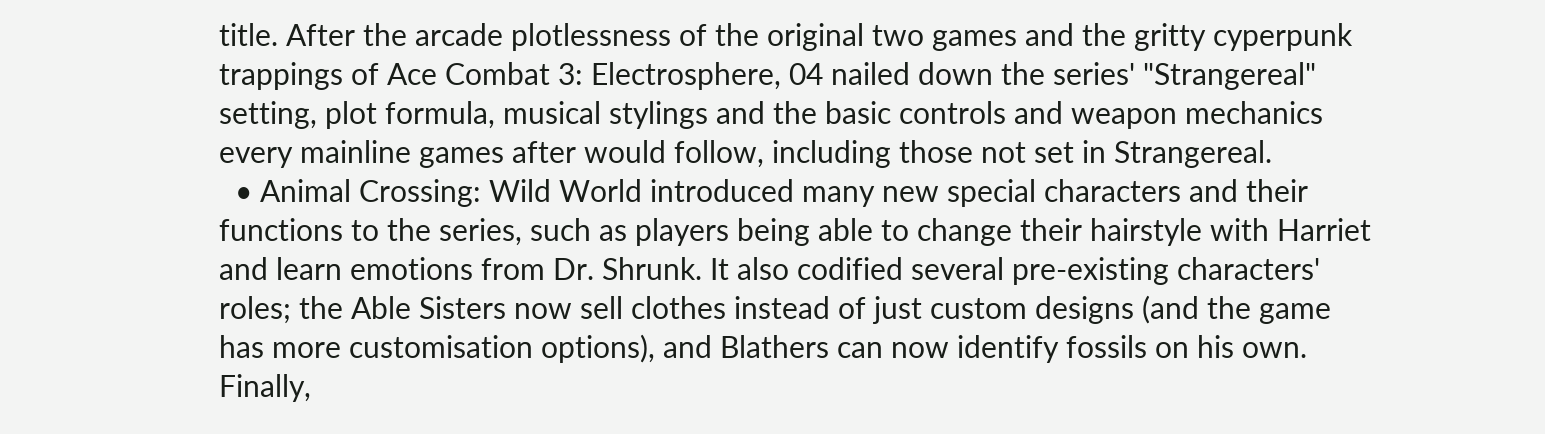title. After the arcade plotlessness of the original two games and the gritty cyperpunk trappings of Ace Combat 3: Electrosphere, 04 nailed down the series' "Strangereal" setting, plot formula, musical stylings and the basic controls and weapon mechanics every mainline games after would follow, including those not set in Strangereal.
  • Animal Crossing: Wild World introduced many new special characters and their functions to the series, such as players being able to change their hairstyle with Harriet and learn emotions from Dr. Shrunk. It also codified several pre-existing characters' roles; the Able Sisters now sell clothes instead of just custom designs (and the game has more customisation options), and Blathers can now identify fossils on his own. Finally,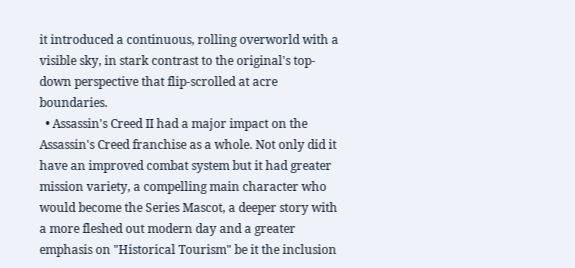it introduced a continuous, rolling overworld with a visible sky, in stark contrast to the original's top-down perspective that flip-scrolled at acre boundaries.
  • Assassin's Creed II had a major impact on the Assassin's Creed franchise as a whole. Not only did it have an improved combat system but it had greater mission variety, a compelling main character who would become the Series Mascot, a deeper story with a more fleshed out modern day and a greater emphasis on "Historical Tourism" be it the inclusion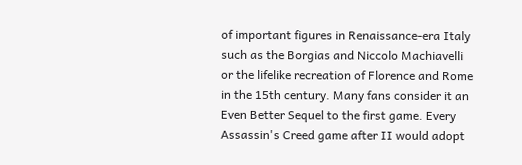of important figures in Renaissance-era Italy such as the Borgias and Niccolo Machiavelli or the lifelike recreation of Florence and Rome in the 15th century. Many fans consider it an Even Better Sequel to the first game. Every Assassin's Creed game after II would adopt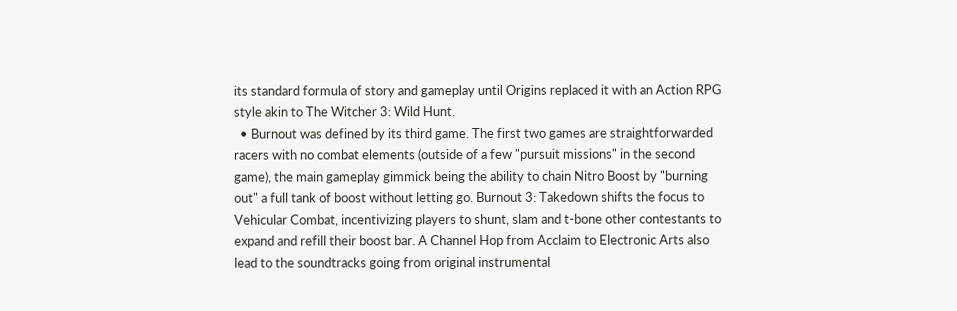its standard formula of story and gameplay until Origins replaced it with an Action RPG style akin to The Witcher 3: Wild Hunt.
  • Burnout was defined by its third game. The first two games are straightforwarded racers with no combat elements (outside of a few "pursuit missions" in the second game), the main gameplay gimmick being the ability to chain Nitro Boost by "burning out" a full tank of boost without letting go. Burnout 3: Takedown shifts the focus to Vehicular Combat, incentivizing players to shunt, slam and t-bone other contestants to expand and refill their boost bar. A Channel Hop from Acclaim to Electronic Arts also lead to the soundtracks going from original instrumental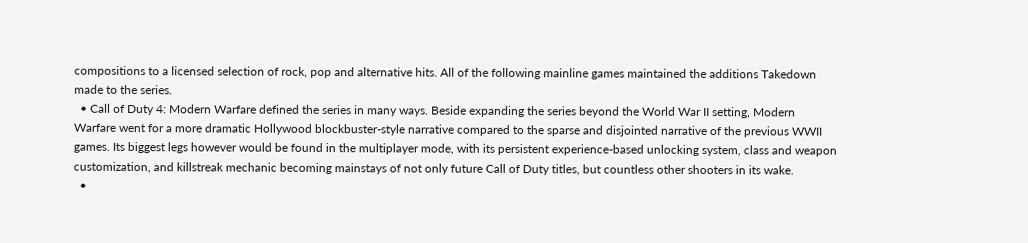compositions to a licensed selection of rock, pop and alternative hits. All of the following mainline games maintained the additions Takedown made to the series.
  • Call of Duty 4: Modern Warfare defined the series in many ways. Beside expanding the series beyond the World War II setting, Modern Warfare went for a more dramatic Hollywood blockbuster-style narrative compared to the sparse and disjointed narrative of the previous WWII games. Its biggest legs however would be found in the multiplayer mode, with its persistent experience-based unlocking system, class and weapon customization, and killstreak mechanic becoming mainstays of not only future Call of Duty titles, but countless other shooters in its wake.
  •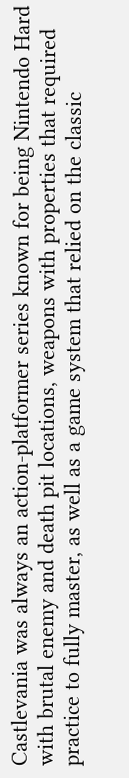Castlevania was always an action-platformer series known for being Nintendo Hard with brutal enemy and death pit locations, weapons with properties that required practice to fully master, as well as a game system that relied on the classic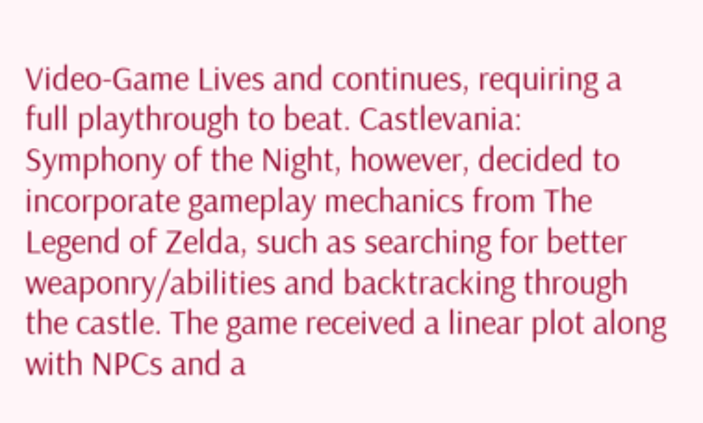Video-Game Lives and continues, requiring a full playthrough to beat. Castlevania: Symphony of the Night, however, decided to incorporate gameplay mechanics from The Legend of Zelda, such as searching for better weaponry/abilities and backtracking through the castle. The game received a linear plot along with NPCs and a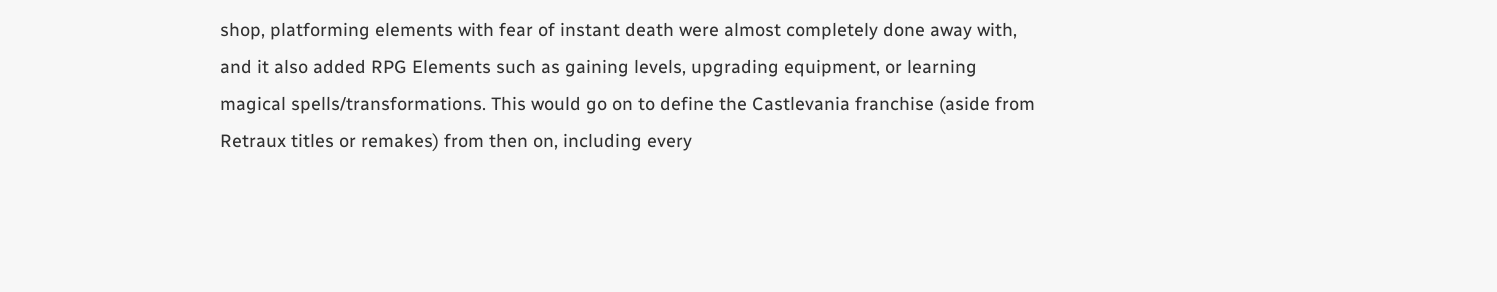shop, platforming elements with fear of instant death were almost completely done away with, and it also added RPG Elements such as gaining levels, upgrading equipment, or learning magical spells/transformations. This would go on to define the Castlevania franchise (aside from Retraux titles or remakes) from then on, including every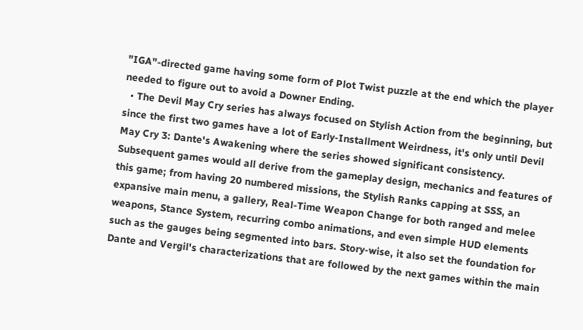"IGA"-directed game having some form of Plot Twist puzzle at the end which the player needed to figure out to avoid a Downer Ending.
  • The Devil May Cry series has always focused on Stylish Action from the beginning, but since the first two games have a lot of Early-Installment Weirdness, it's only until Devil May Cry 3: Dante's Awakening where the series showed significant consistency. Subsequent games would all derive from the gameplay design, mechanics and features of this game; from having 20 numbered missions, the Stylish Ranks capping at SSS, an expansive main menu, a gallery, Real-Time Weapon Change for both ranged and melee weapons, Stance System, recurring combo animations, and even simple HUD elements such as the gauges being segmented into bars. Story-wise, it also set the foundation for Dante and Vergil's characterizations that are followed by the next games within the main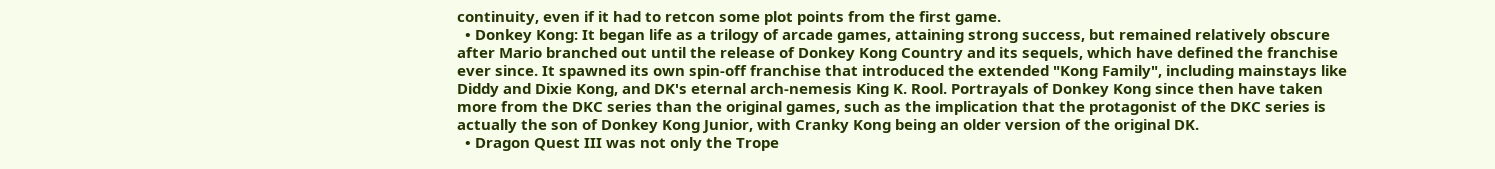continuity, even if it had to retcon some plot points from the first game.
  • Donkey Kong: It began life as a trilogy of arcade games, attaining strong success, but remained relatively obscure after Mario branched out until the release of Donkey Kong Country and its sequels, which have defined the franchise ever since. It spawned its own spin-off franchise that introduced the extended "Kong Family", including mainstays like Diddy and Dixie Kong, and DK's eternal arch-nemesis King K. Rool. Portrayals of Donkey Kong since then have taken more from the DKC series than the original games, such as the implication that the protagonist of the DKC series is actually the son of Donkey Kong Junior, with Cranky Kong being an older version of the original DK.
  • Dragon Quest III was not only the Trope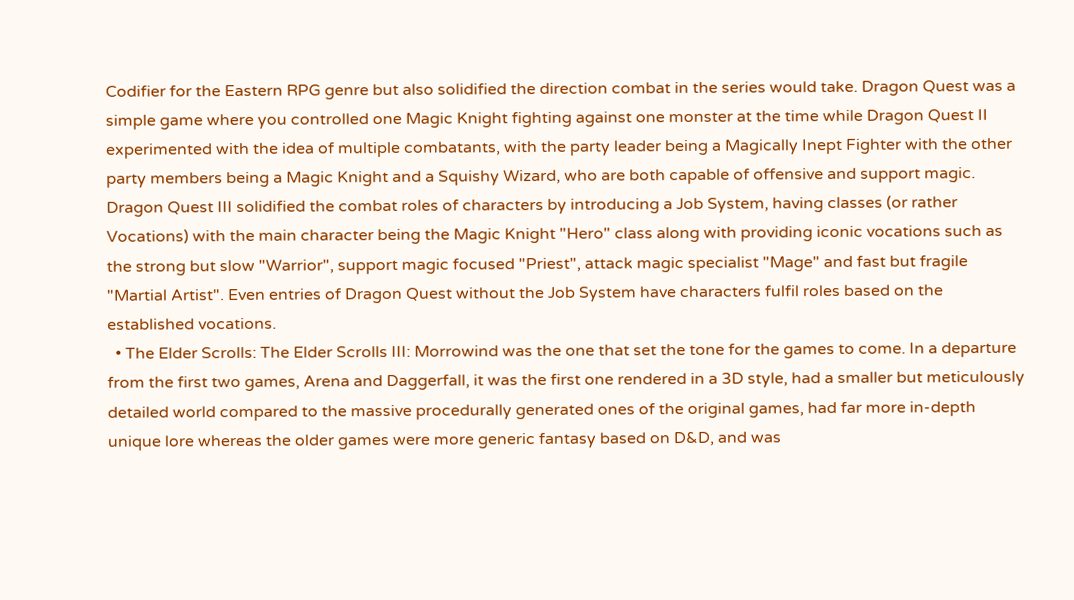Codifier for the Eastern RPG genre but also solidified the direction combat in the series would take. Dragon Quest was a simple game where you controlled one Magic Knight fighting against one monster at the time while Dragon Quest II experimented with the idea of multiple combatants, with the party leader being a Magically Inept Fighter with the other party members being a Magic Knight and a Squishy Wizard, who are both capable of offensive and support magic. Dragon Quest III solidified the combat roles of characters by introducing a Job System, having classes (or rather Vocations) with the main character being the Magic Knight "Hero" class along with providing iconic vocations such as the strong but slow "Warrior", support magic focused "Priest", attack magic specialist "Mage" and fast but fragile "Martial Artist". Even entries of Dragon Quest without the Job System have characters fulfil roles based on the established vocations.
  • The Elder Scrolls: The Elder Scrolls III: Morrowind was the one that set the tone for the games to come. In a departure from the first two games, Arena and Daggerfall, it was the first one rendered in a 3D style, had a smaller but meticulously detailed world compared to the massive procedurally generated ones of the original games, had far more in-depth unique lore whereas the older games were more generic fantasy based on D&D, and was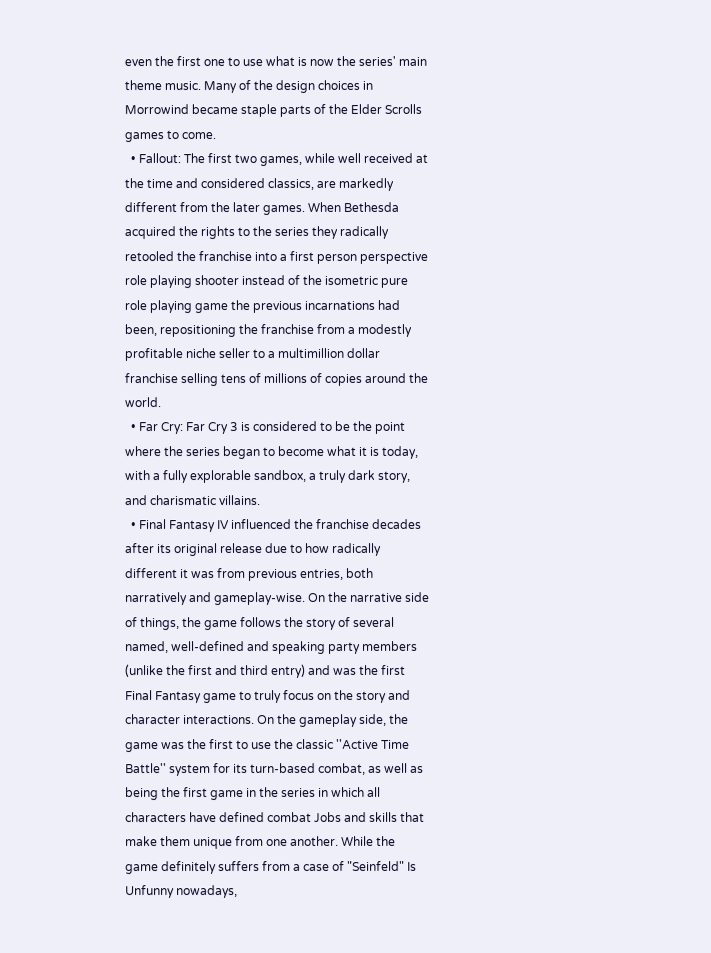even the first one to use what is now the series' main theme music. Many of the design choices in Morrowind became staple parts of the Elder Scrolls games to come.
  • Fallout: The first two games, while well received at the time and considered classics, are markedly different from the later games. When Bethesda acquired the rights to the series they radically retooled the franchise into a first person perspective role playing shooter instead of the isometric pure role playing game the previous incarnations had been, repositioning the franchise from a modestly profitable niche seller to a multimillion dollar franchise selling tens of millions of copies around the world.
  • Far Cry: Far Cry 3 is considered to be the point where the series began to become what it is today, with a fully explorable sandbox, a truly dark story, and charismatic villains.
  • Final Fantasy IV influenced the franchise decades after its original release due to how radically different it was from previous entries, both narratively and gameplay-wise. On the narrative side of things, the game follows the story of several named, well-defined and speaking party members (unlike the first and third entry) and was the first Final Fantasy game to truly focus on the story and character interactions. On the gameplay side, the game was the first to use the classic ''Active Time Battle'' system for its turn-based combat, as well as being the first game in the series in which all characters have defined combat Jobs and skills that make them unique from one another. While the game definitely suffers from a case of "Seinfeld" Is Unfunny nowadays,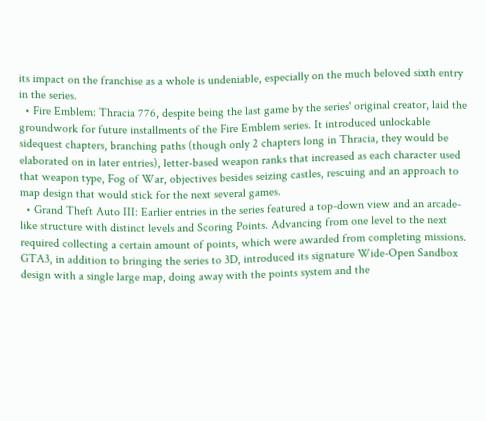its impact on the franchise as a whole is undeniable, especially on the much beloved sixth entry in the series.
  • Fire Emblem: Thracia 776, despite being the last game by the series' original creator, laid the groundwork for future installments of the Fire Emblem series. It introduced unlockable sidequest chapters, branching paths (though only 2 chapters long in Thracia, they would be elaborated on in later entries), letter-based weapon ranks that increased as each character used that weapon type, Fog of War, objectives besides seizing castles, rescuing and an approach to map design that would stick for the next several games.
  • Grand Theft Auto III: Earlier entries in the series featured a top-down view and an arcade-like structure with distinct levels and Scoring Points. Advancing from one level to the next required collecting a certain amount of points, which were awarded from completing missions. GTA3, in addition to bringing the series to 3D, introduced its signature Wide-Open Sandbox design with a single large map, doing away with the points system and the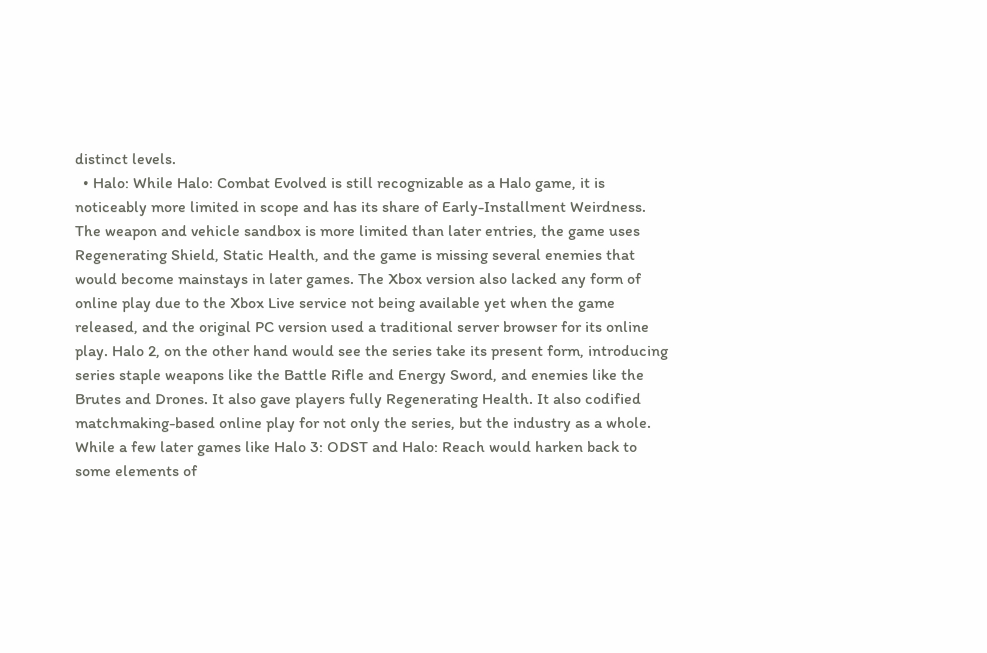distinct levels.
  • Halo: While Halo: Combat Evolved is still recognizable as a Halo game, it is noticeably more limited in scope and has its share of Early-Installment Weirdness. The weapon and vehicle sandbox is more limited than later entries, the game uses Regenerating Shield, Static Health, and the game is missing several enemies that would become mainstays in later games. The Xbox version also lacked any form of online play due to the Xbox Live service not being available yet when the game released, and the original PC version used a traditional server browser for its online play. Halo 2, on the other hand would see the series take its present form, introducing series staple weapons like the Battle Rifle and Energy Sword, and enemies like the Brutes and Drones. It also gave players fully Regenerating Health. It also codified matchmaking-based online play for not only the series, but the industry as a whole. While a few later games like Halo 3: ODST and Halo: Reach would harken back to some elements of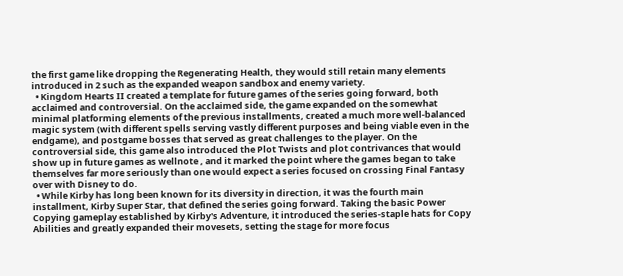the first game like dropping the Regenerating Health, they would still retain many elements introduced in 2 such as the expanded weapon sandbox and enemy variety.
  • Kingdom Hearts II created a template for future games of the series going forward, both acclaimed and controversial. On the acclaimed side, the game expanded on the somewhat minimal platforming elements of the previous installments, created a much more well-balanced magic system (with different spells serving vastly different purposes and being viable even in the endgame), and postgame bosses that served as great challenges to the player. On the controversial side, this game also introduced the Plot Twists and plot contrivances that would show up in future games as wellnote , and it marked the point where the games began to take themselves far more seriously than one would expect a series focused on crossing Final Fantasy over with Disney to do.
  • While Kirby has long been known for its diversity in direction, it was the fourth main installment, Kirby Super Star, that defined the series going forward. Taking the basic Power Copying gameplay established by Kirby's Adventure, it introduced the series-staple hats for Copy Abilities and greatly expanded their movesets, setting the stage for more focus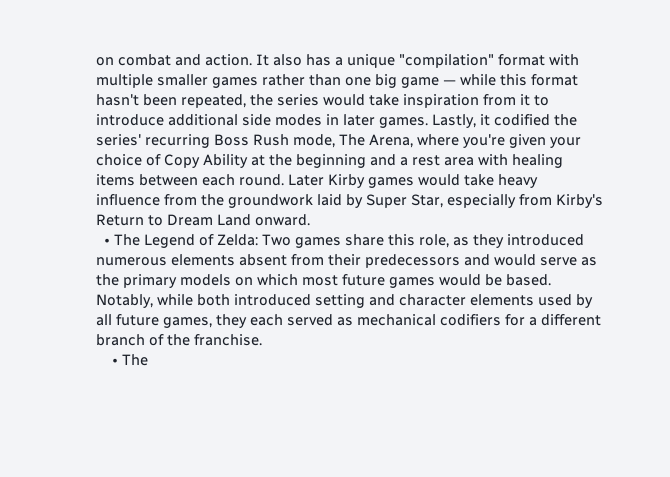on combat and action. It also has a unique "compilation" format with multiple smaller games rather than one big game — while this format hasn't been repeated, the series would take inspiration from it to introduce additional side modes in later games. Lastly, it codified the series' recurring Boss Rush mode, The Arena, where you're given your choice of Copy Ability at the beginning and a rest area with healing items between each round. Later Kirby games would take heavy influence from the groundwork laid by Super Star, especially from Kirby's Return to Dream Land onward.
  • The Legend of Zelda: Two games share this role, as they introduced numerous elements absent from their predecessors and would serve as the primary models on which most future games would be based. Notably, while both introduced setting and character elements used by all future games, they each served as mechanical codifiers for a different branch of the franchise.
    • The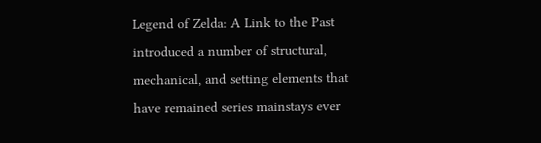Legend of Zelda: A Link to the Past introduced a number of structural, mechanical, and setting elements that have remained series mainstays ever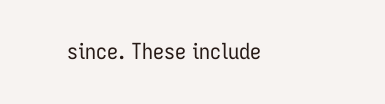since. These include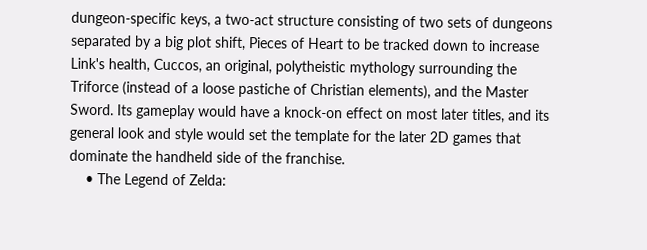dungeon-specific keys, a two-act structure consisting of two sets of dungeons separated by a big plot shift, Pieces of Heart to be tracked down to increase Link's health, Cuccos, an original, polytheistic mythology surrounding the Triforce (instead of a loose pastiche of Christian elements), and the Master Sword. Its gameplay would have a knock-on effect on most later titles, and its general look and style would set the template for the later 2D games that dominate the handheld side of the franchise.
    • The Legend of Zelda: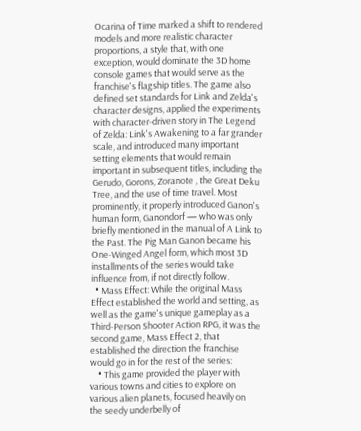Ocarina of Time marked a shift to rendered models and more realistic character proportions, a style that, with one exception, would dominate the 3D home console games that would serve as the franchise's flagship titles. The game also defined set standards for Link and Zelda's character designs, applied the experiments with character-driven story in The Legend of Zelda: Link's Awakening to a far grander scale, and introduced many important setting elements that would remain important in subsequent titles, including the Gerudo, Gorons, Zoranote , the Great Deku Tree, and the use of time travel. Most prominently, it properly introduced Ganon's human form, Ganondorf — who was only briefly mentioned in the manual of A Link to the Past. The Pig Man Ganon became his One-Winged Angel form, which most 3D installments of the series would take influence from, if not directly follow.
  • Mass Effect: While the original Mass Effect established the world and setting, as well as the game's unique gameplay as a Third-Person Shooter Action RPG, it was the second game, Mass Effect 2, that established the direction the franchise would go in for the rest of the series:
    • This game provided the player with various towns and cities to explore on various alien planets, focused heavily on the seedy underbelly of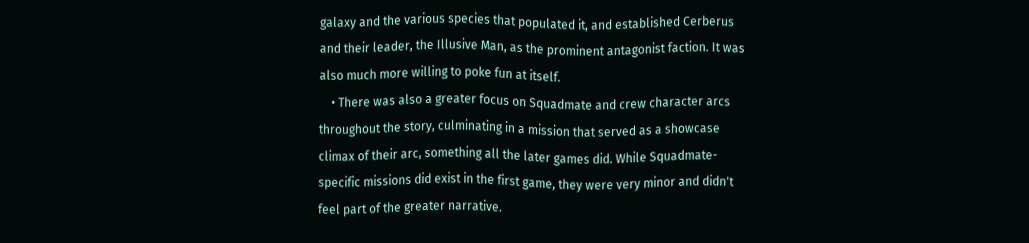galaxy and the various species that populated it, and established Cerberus and their leader, the Illusive Man, as the prominent antagonist faction. It was also much more willing to poke fun at itself.
    • There was also a greater focus on Squadmate and crew character arcs throughout the story, culminating in a mission that served as a showcase climax of their arc, something all the later games did. While Squadmate-specific missions did exist in the first game, they were very minor and didn't feel part of the greater narrative.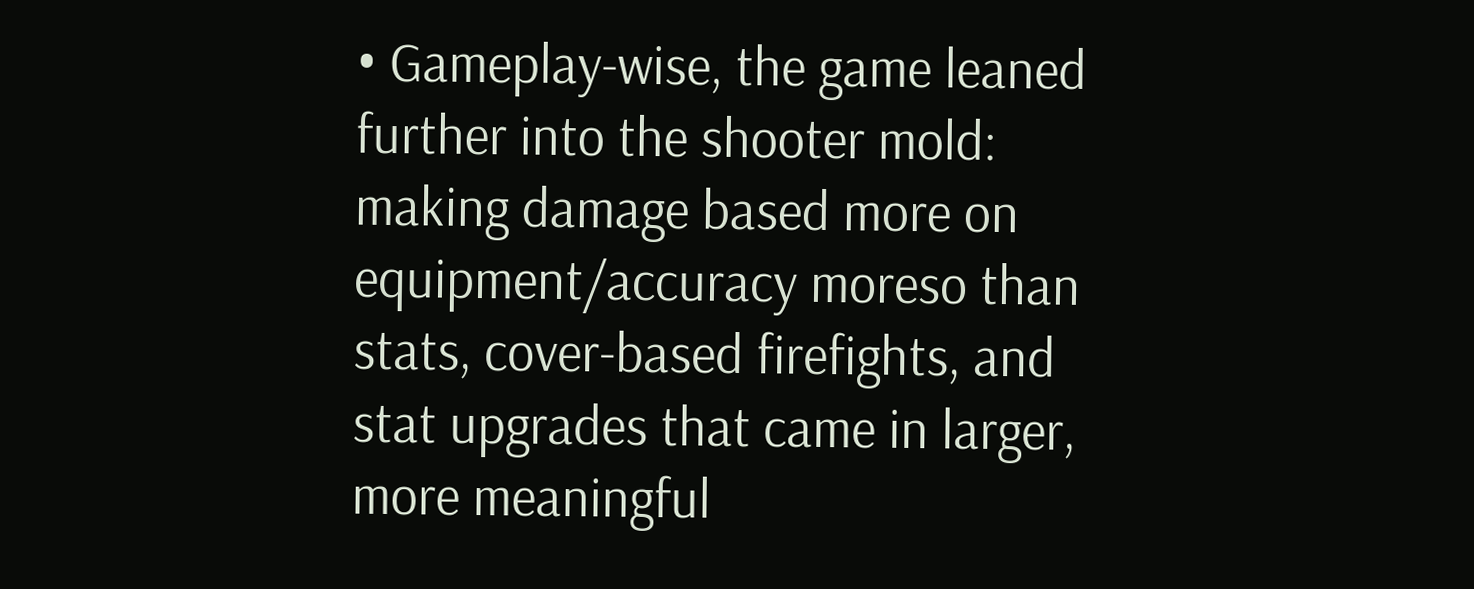• Gameplay-wise, the game leaned further into the shooter mold: making damage based more on equipment/accuracy moreso than stats, cover-based firefights, and stat upgrades that came in larger, more meaningful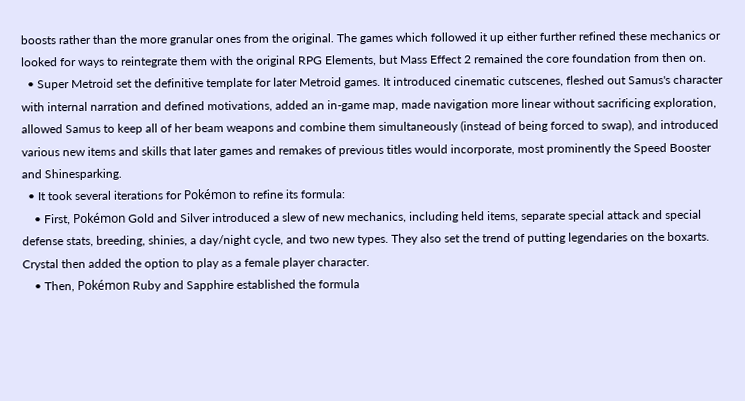boosts rather than the more granular ones from the original. The games which followed it up either further refined these mechanics or looked for ways to reintegrate them with the original RPG Elements, but Mass Effect 2 remained the core foundation from then on.
  • Super Metroid set the definitive template for later Metroid games. It introduced cinematic cutscenes, fleshed out Samus's character with internal narration and defined motivations, added an in-game map, made navigation more linear without sacrificing exploration, allowed Samus to keep all of her beam weapons and combine them simultaneously (instead of being forced to swap), and introduced various new items and skills that later games and remakes of previous titles would incorporate, most prominently the Speed Booster and Shinesparking.
  • It took several iterations for Pokémon to refine its formula:
    • First, Pokémon Gold and Silver introduced a slew of new mechanics, including held items, separate special attack and special defense stats, breeding, shinies, a day/night cycle, and two new types. They also set the trend of putting legendaries on the boxarts. Crystal then added the option to play as a female player character.
    • Then, Pokémon Ruby and Sapphire established the formula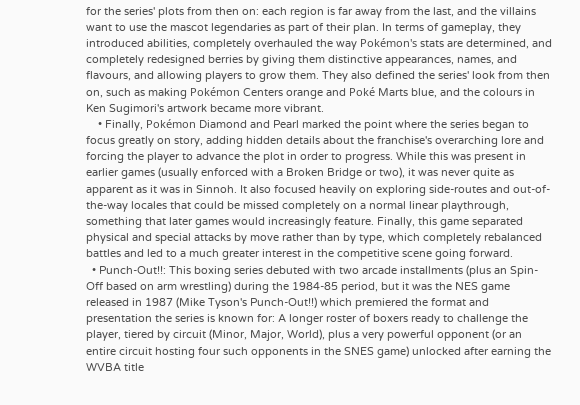for the series' plots from then on: each region is far away from the last, and the villains want to use the mascot legendaries as part of their plan. In terms of gameplay, they introduced abilities, completely overhauled the way Pokémon's stats are determined, and completely redesigned berries by giving them distinctive appearances, names, and flavours, and allowing players to grow them. They also defined the series' look from then on, such as making Pokémon Centers orange and Poké Marts blue, and the colours in Ken Sugimori's artwork became more vibrant.
    • Finally, Pokémon Diamond and Pearl marked the point where the series began to focus greatly on story, adding hidden details about the franchise's overarching lore and forcing the player to advance the plot in order to progress. While this was present in earlier games (usually enforced with a Broken Bridge or two), it was never quite as apparent as it was in Sinnoh. It also focused heavily on exploring side-routes and out-of-the-way locales that could be missed completely on a normal linear playthrough, something that later games would increasingly feature. Finally, this game separated physical and special attacks by move rather than by type, which completely rebalanced battles and led to a much greater interest in the competitive scene going forward.
  • Punch-Out!!: This boxing series debuted with two arcade installments (plus an Spin-Off based on arm wrestling) during the 1984-85 period, but it was the NES game released in 1987 (Mike Tyson's Punch-Out!!) which premiered the format and presentation the series is known for: A longer roster of boxers ready to challenge the player, tiered by circuit (Minor, Major, World), plus a very powerful opponent (or an entire circuit hosting four such opponents in the SNES game) unlocked after earning the WVBA title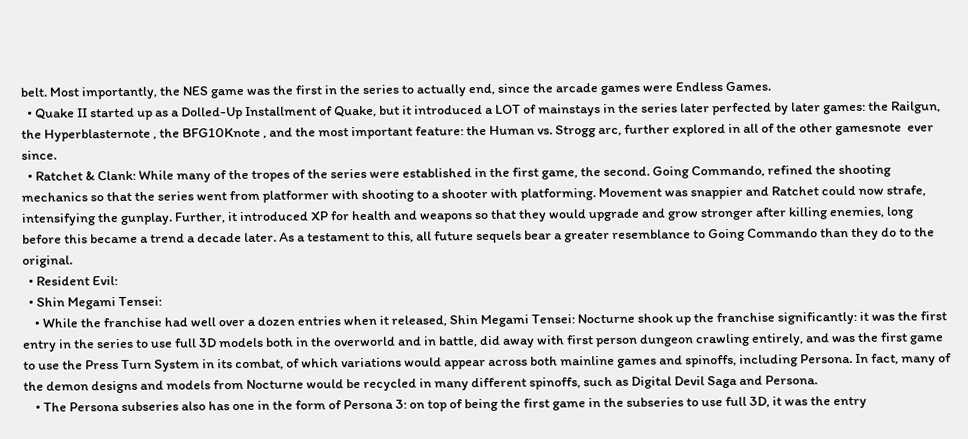belt. Most importantly, the NES game was the first in the series to actually end, since the arcade games were Endless Games.
  • Quake II started up as a Dolled-Up Installment of Quake, but it introduced a LOT of mainstays in the series later perfected by later games: the Railgun, the Hyperblasternote , the BFG10Knote , and the most important feature: the Human vs. Strogg arc, further explored in all of the other gamesnote  ever since.
  • Ratchet & Clank: While many of the tropes of the series were established in the first game, the second. Going Commando, refined the shooting mechanics so that the series went from platformer with shooting to a shooter with platforming. Movement was snappier and Ratchet could now strafe, intensifying the gunplay. Further, it introduced XP for health and weapons so that they would upgrade and grow stronger after killing enemies, long before this became a trend a decade later. As a testament to this, all future sequels bear a greater resemblance to Going Commando than they do to the original.
  • Resident Evil:
  • Shin Megami Tensei:
    • While the franchise had well over a dozen entries when it released, Shin Megami Tensei: Nocturne shook up the franchise significantly: it was the first entry in the series to use full 3D models both in the overworld and in battle, did away with first person dungeon crawling entirely, and was the first game to use the Press Turn System in its combat, of which variations would appear across both mainline games and spinoffs, including Persona. In fact, many of the demon designs and models from Nocturne would be recycled in many different spinoffs, such as Digital Devil Saga and Persona.
    • The Persona subseries also has one in the form of Persona 3: on top of being the first game in the subseries to use full 3D, it was the entry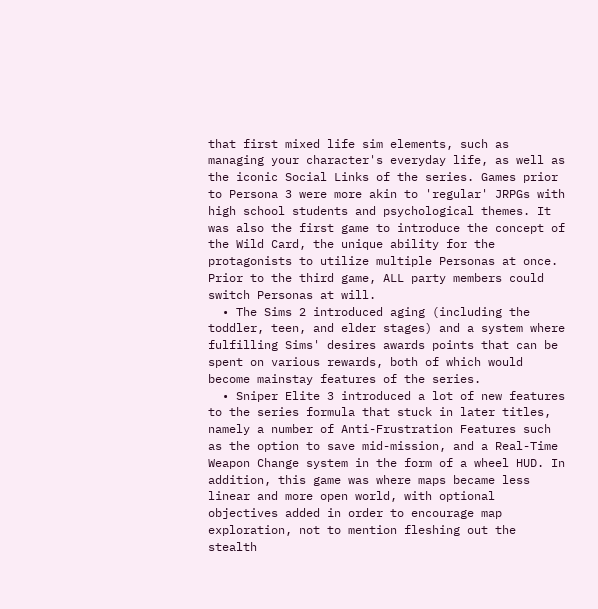that first mixed life sim elements, such as managing your character's everyday life, as well as the iconic Social Links of the series. Games prior to Persona 3 were more akin to 'regular' JRPGs with high school students and psychological themes. It was also the first game to introduce the concept of the Wild Card, the unique ability for the protagonists to utilize multiple Personas at once. Prior to the third game, ALL party members could switch Personas at will.
  • The Sims 2 introduced aging (including the toddler, teen, and elder stages) and a system where fulfilling Sims' desires awards points that can be spent on various rewards, both of which would become mainstay features of the series.
  • Sniper Elite 3 introduced a lot of new features to the series formula that stuck in later titles, namely a number of Anti-Frustration Features such as the option to save mid-mission, and a Real-Time Weapon Change system in the form of a wheel HUD. In addition, this game was where maps became less linear and more open world, with optional objectives added in order to encourage map exploration, not to mention fleshing out the stealth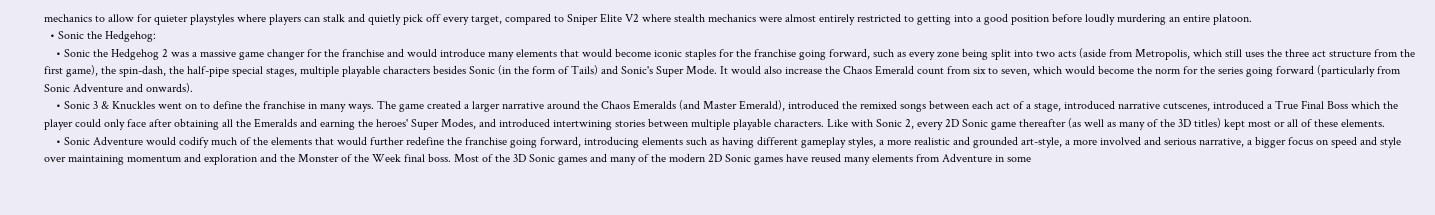mechanics to allow for quieter playstyles where players can stalk and quietly pick off every target, compared to Sniper Elite V2 where stealth mechanics were almost entirely restricted to getting into a good position before loudly murdering an entire platoon.
  • Sonic the Hedgehog:
    • Sonic the Hedgehog 2 was a massive game changer for the franchise and would introduce many elements that would become iconic staples for the franchise going forward, such as every zone being split into two acts (aside from Metropolis, which still uses the three act structure from the first game), the spin-dash, the half-pipe special stages, multiple playable characters besides Sonic (in the form of Tails) and Sonic's Super Mode. It would also increase the Chaos Emerald count from six to seven, which would become the norm for the series going forward (particularly from Sonic Adventure and onwards).
    • Sonic 3 & Knuckles went on to define the franchise in many ways. The game created a larger narrative around the Chaos Emeralds (and Master Emerald), introduced the remixed songs between each act of a stage, introduced narrative cutscenes, introduced a True Final Boss which the player could only face after obtaining all the Emeralds and earning the heroes' Super Modes, and introduced intertwining stories between multiple playable characters. Like with Sonic 2, every 2D Sonic game thereafter (as well as many of the 3D titles) kept most or all of these elements.
    • Sonic Adventure would codify much of the elements that would further redefine the franchise going forward, introducing elements such as having different gameplay styles, a more realistic and grounded art-style, a more involved and serious narrative, a bigger focus on speed and style over maintaining momentum and exploration and the Monster of the Week final boss. Most of the 3D Sonic games and many of the modern 2D Sonic games have reused many elements from Adventure in some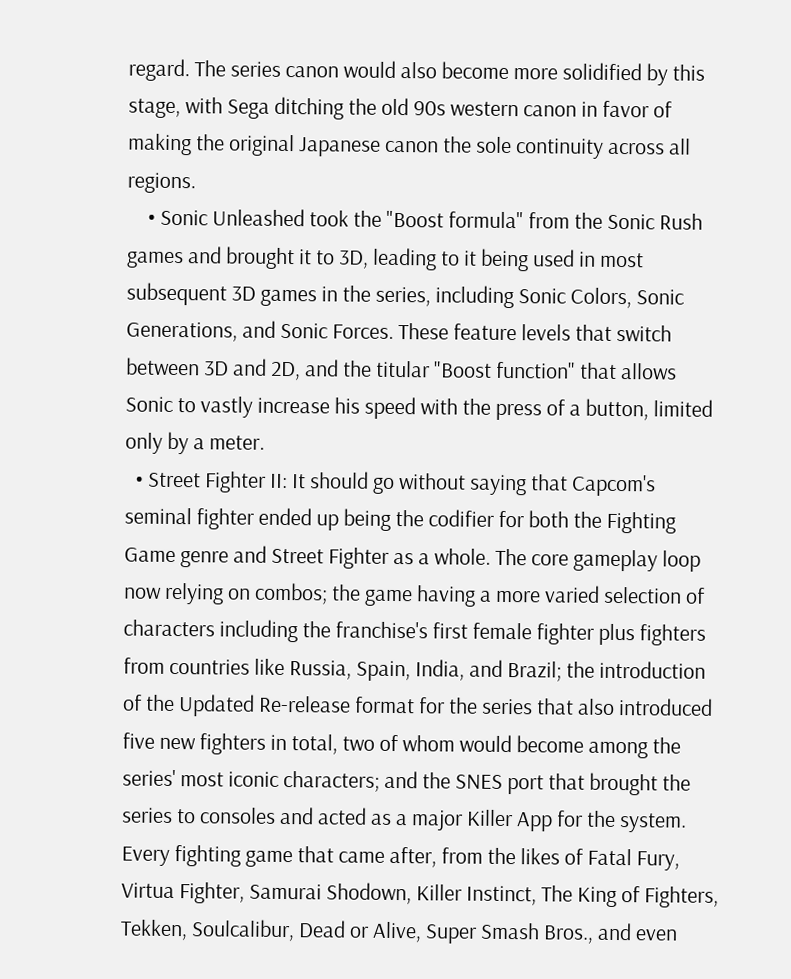regard. The series canon would also become more solidified by this stage, with Sega ditching the old 90s western canon in favor of making the original Japanese canon the sole continuity across all regions.
    • Sonic Unleashed took the "Boost formula" from the Sonic Rush games and brought it to 3D, leading to it being used in most subsequent 3D games in the series, including Sonic Colors, Sonic Generations, and Sonic Forces. These feature levels that switch between 3D and 2D, and the titular "Boost function" that allows Sonic to vastly increase his speed with the press of a button, limited only by a meter.
  • Street Fighter II: It should go without saying that Capcom's seminal fighter ended up being the codifier for both the Fighting Game genre and Street Fighter as a whole. The core gameplay loop now relying on combos; the game having a more varied selection of characters including the franchise's first female fighter plus fighters from countries like Russia, Spain, India, and Brazil; the introduction of the Updated Re-release format for the series that also introduced five new fighters in total, two of whom would become among the series' most iconic characters; and the SNES port that brought the series to consoles and acted as a major Killer App for the system. Every fighting game that came after, from the likes of Fatal Fury, Virtua Fighter, Samurai Shodown, Killer Instinct, The King of Fighters, Tekken, Soulcalibur, Dead or Alive, Super Smash Bros., and even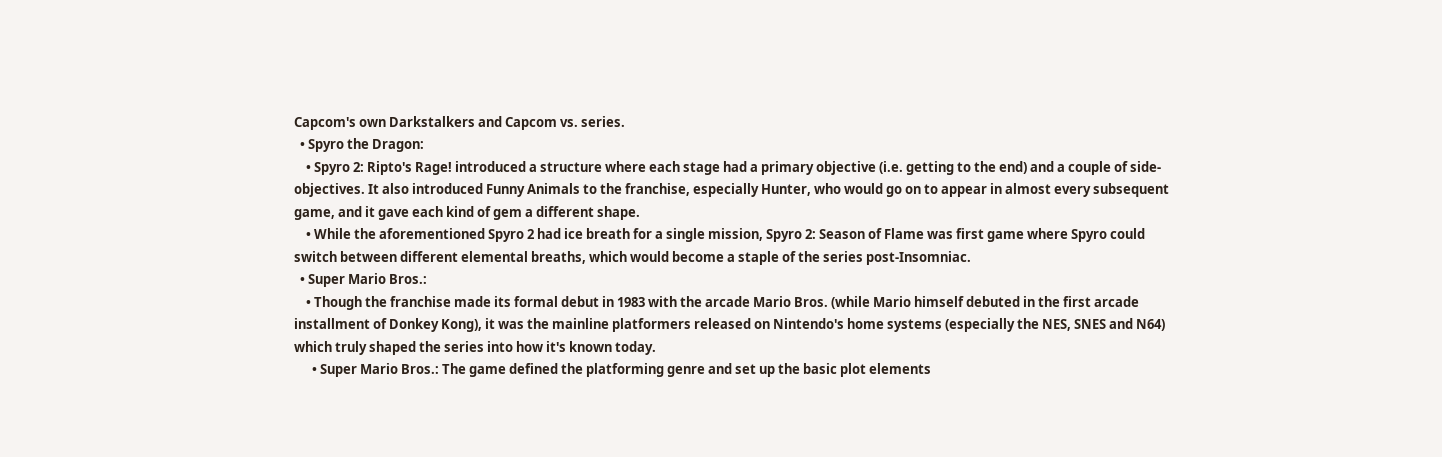Capcom's own Darkstalkers and Capcom vs. series.
  • Spyro the Dragon:
    • Spyro 2: Ripto's Rage! introduced a structure where each stage had a primary objective (i.e. getting to the end) and a couple of side-objectives. It also introduced Funny Animals to the franchise, especially Hunter, who would go on to appear in almost every subsequent game, and it gave each kind of gem a different shape.
    • While the aforementioned Spyro 2 had ice breath for a single mission, Spyro 2: Season of Flame was first game where Spyro could switch between different elemental breaths, which would become a staple of the series post-Insomniac.
  • Super Mario Bros.:
    • Though the franchise made its formal debut in 1983 with the arcade Mario Bros. (while Mario himself debuted in the first arcade installment of Donkey Kong), it was the mainline platformers released on Nintendo's home systems (especially the NES, SNES and N64) which truly shaped the series into how it's known today.
      • Super Mario Bros.: The game defined the platforming genre and set up the basic plot elements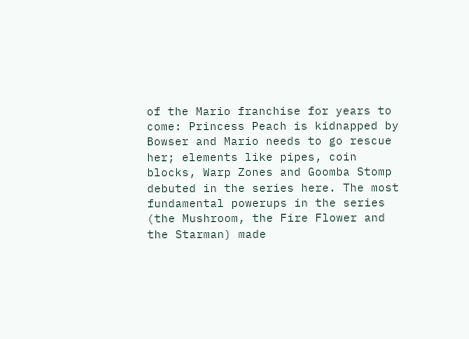of the Mario franchise for years to come: Princess Peach is kidnapped by Bowser and Mario needs to go rescue her; elements like pipes, coin blocks, Warp Zones and Goomba Stomp debuted in the series here. The most fundamental powerups in the series (the Mushroom, the Fire Flower and the Starman) made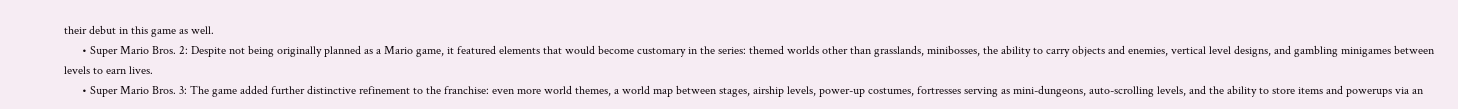their debut in this game as well.
      • Super Mario Bros. 2: Despite not being originally planned as a Mario game, it featured elements that would become customary in the series: themed worlds other than grasslands, minibosses, the ability to carry objects and enemies, vertical level designs, and gambling minigames between levels to earn lives.
      • Super Mario Bros. 3: The game added further distinctive refinement to the franchise: even more world themes, a world map between stages, airship levels, power-up costumes, fortresses serving as mini-dungeons, auto-scrolling levels, and the ability to store items and powerups via an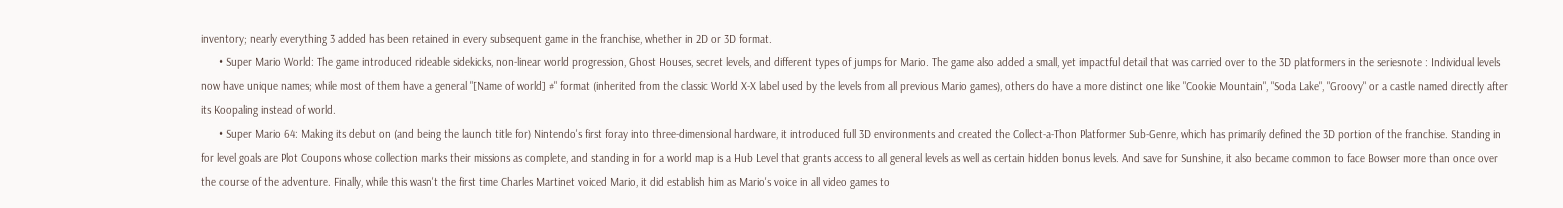inventory; nearly everything 3 added has been retained in every subsequent game in the franchise, whether in 2D or 3D format.
      • Super Mario World: The game introduced rideable sidekicks, non-linear world progression, Ghost Houses, secret levels, and different types of jumps for Mario. The game also added a small, yet impactful detail that was carried over to the 3D platformers in the seriesnote : Individual levels now have unique names; while most of them have a general "[Name of world] #" format (inherited from the classic World X-X label used by the levels from all previous Mario games), others do have a more distinct one like "Cookie Mountain", "Soda Lake", "Groovy" or a castle named directly after its Koopaling instead of world.
      • Super Mario 64: Making its debut on (and being the launch title for) Nintendo's first foray into three-dimensional hardware, it introduced full 3D environments and created the Collect-a-Thon Platformer Sub-Genre, which has primarily defined the 3D portion of the franchise. Standing in for level goals are Plot Coupons whose collection marks their missions as complete, and standing in for a world map is a Hub Level that grants access to all general levels as well as certain hidden bonus levels. And save for Sunshine, it also became common to face Bowser more than once over the course of the adventure. Finally, while this wasn't the first time Charles Martinet voiced Mario, it did establish him as Mario's voice in all video games to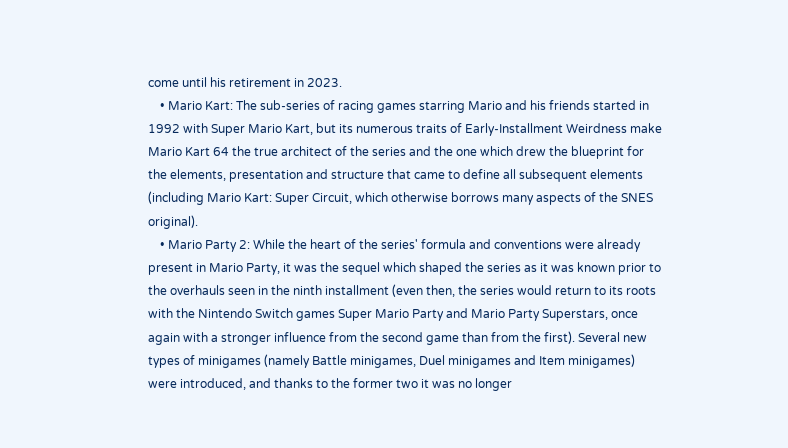come until his retirement in 2023.
    • Mario Kart: The sub-series of racing games starring Mario and his friends started in 1992 with Super Mario Kart, but its numerous traits of Early-Installment Weirdness make Mario Kart 64 the true architect of the series and the one which drew the blueprint for the elements, presentation and structure that came to define all subsequent elements (including Mario Kart: Super Circuit, which otherwise borrows many aspects of the SNES original).
    • Mario Party 2: While the heart of the series' formula and conventions were already present in Mario Party, it was the sequel which shaped the series as it was known prior to the overhauls seen in the ninth installment (even then, the series would return to its roots with the Nintendo Switch games Super Mario Party and Mario Party Superstars, once again with a stronger influence from the second game than from the first). Several new types of minigames (namely Battle minigames, Duel minigames and Item minigames) were introduced, and thanks to the former two it was no longer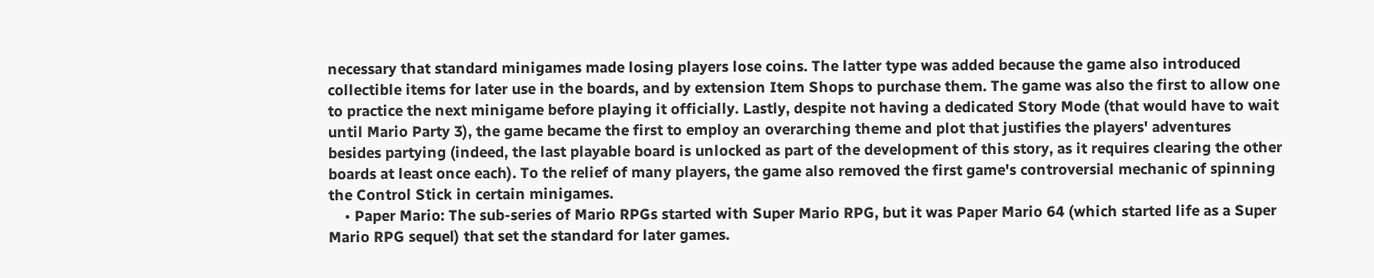necessary that standard minigames made losing players lose coins. The latter type was added because the game also introduced collectible items for later use in the boards, and by extension Item Shops to purchase them. The game was also the first to allow one to practice the next minigame before playing it officially. Lastly, despite not having a dedicated Story Mode (that would have to wait until Mario Party 3), the game became the first to employ an overarching theme and plot that justifies the players' adventures besides partying (indeed, the last playable board is unlocked as part of the development of this story, as it requires clearing the other boards at least once each). To the relief of many players, the game also removed the first game's controversial mechanic of spinning the Control Stick in certain minigames.
    • Paper Mario: The sub-series of Mario RPGs started with Super Mario RPG, but it was Paper Mario 64 (which started life as a Super Mario RPG sequel) that set the standard for later games.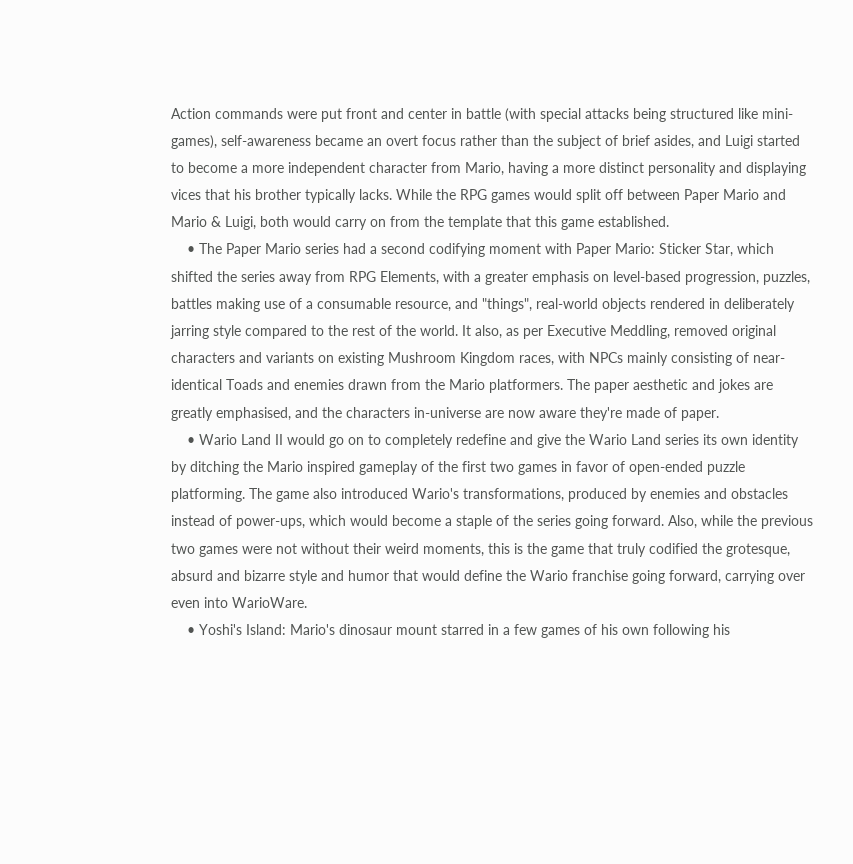Action commands were put front and center in battle (with special attacks being structured like mini-games), self-awareness became an overt focus rather than the subject of brief asides, and Luigi started to become a more independent character from Mario, having a more distinct personality and displaying vices that his brother typically lacks. While the RPG games would split off between Paper Mario and Mario & Luigi, both would carry on from the template that this game established.
    • The Paper Mario series had a second codifying moment with Paper Mario: Sticker Star, which shifted the series away from RPG Elements, with a greater emphasis on level-based progression, puzzles, battles making use of a consumable resource, and "things", real-world objects rendered in deliberately jarring style compared to the rest of the world. It also, as per Executive Meddling, removed original characters and variants on existing Mushroom Kingdom races, with NPCs mainly consisting of near-identical Toads and enemies drawn from the Mario platformers. The paper aesthetic and jokes are greatly emphasised, and the characters in-universe are now aware they're made of paper.
    • Wario Land II would go on to completely redefine and give the Wario Land series its own identity by ditching the Mario inspired gameplay of the first two games in favor of open-ended puzzle platforming. The game also introduced Wario's transformations, produced by enemies and obstacles instead of power-ups, which would become a staple of the series going forward. Also, while the previous two games were not without their weird moments, this is the game that truly codified the grotesque, absurd and bizarre style and humor that would define the Wario franchise going forward, carrying over even into WarioWare.
    • Yoshi's Island: Mario's dinosaur mount starred in a few games of his own following his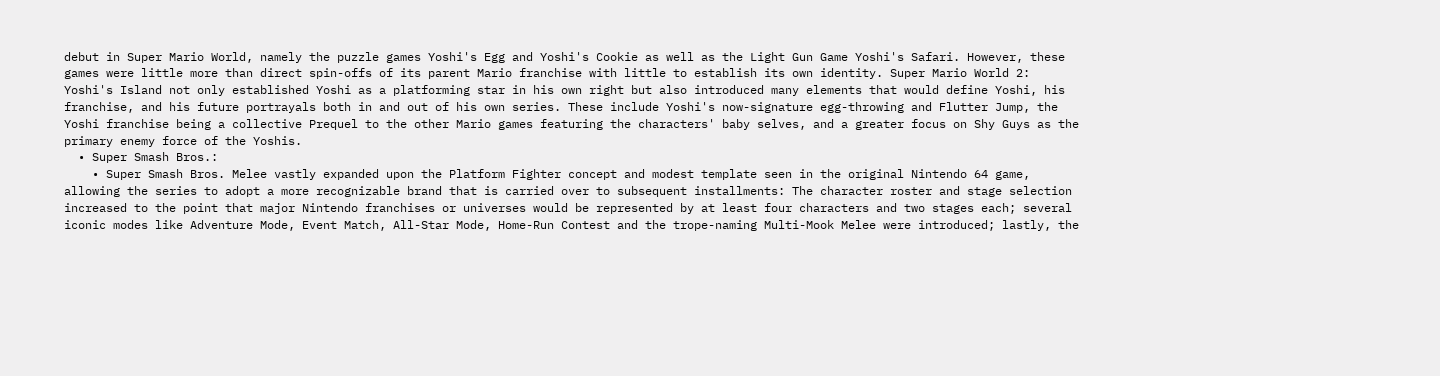debut in Super Mario World, namely the puzzle games Yoshi's Egg and Yoshi's Cookie as well as the Light Gun Game Yoshi's Safari. However, these games were little more than direct spin-offs of its parent Mario franchise with little to establish its own identity. Super Mario World 2: Yoshi's Island not only established Yoshi as a platforming star in his own right but also introduced many elements that would define Yoshi, his franchise, and his future portrayals both in and out of his own series. These include Yoshi's now-signature egg-throwing and Flutter Jump, the Yoshi franchise being a collective Prequel to the other Mario games featuring the characters' baby selves, and a greater focus on Shy Guys as the primary enemy force of the Yoshis.
  • Super Smash Bros.:
    • Super Smash Bros. Melee vastly expanded upon the Platform Fighter concept and modest template seen in the original Nintendo 64 game, allowing the series to adopt a more recognizable brand that is carried over to subsequent installments: The character roster and stage selection increased to the point that major Nintendo franchises or universes would be represented by at least four characters and two stages each; several iconic modes like Adventure Mode, Event Match, All-Star Mode, Home-Run Contest and the trope-naming Multi-Mook Melee were introduced; lastly, the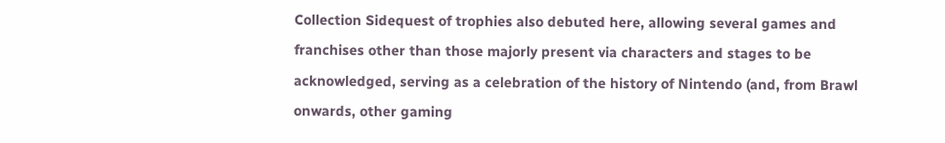Collection Sidequest of trophies also debuted here, allowing several games and franchises other than those majorly present via characters and stages to be acknowledged, serving as a celebration of the history of Nintendo (and, from Brawl onwards, other gaming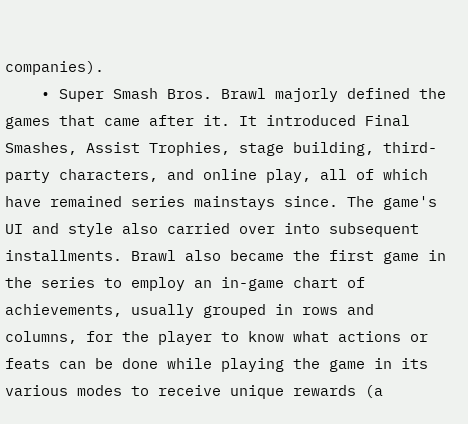companies).
    • Super Smash Bros. Brawl majorly defined the games that came after it. It introduced Final Smashes, Assist Trophies, stage building, third-party characters, and online play, all of which have remained series mainstays since. The game's UI and style also carried over into subsequent installments. Brawl also became the first game in the series to employ an in-game chart of achievements, usually grouped in rows and columns, for the player to know what actions or feats can be done while playing the game in its various modes to receive unique rewards (a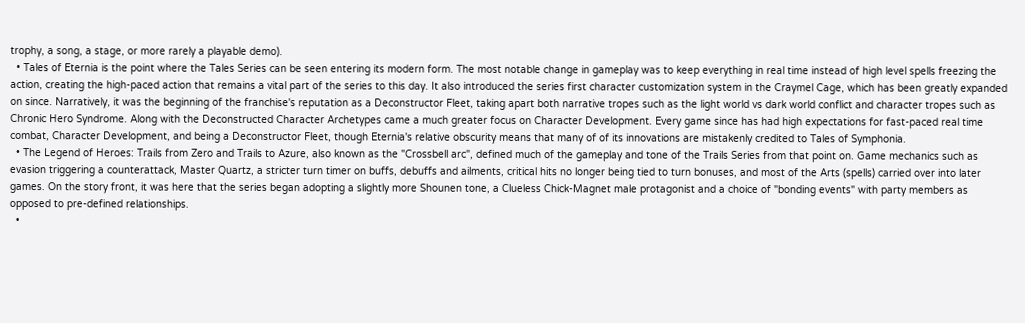trophy, a song, a stage, or more rarely a playable demo).
  • Tales of Eternia is the point where the Tales Series can be seen entering its modern form. The most notable change in gameplay was to keep everything in real time instead of high level spells freezing the action, creating the high-paced action that remains a vital part of the series to this day. It also introduced the series first character customization system in the Craymel Cage, which has been greatly expanded on since. Narratively, it was the beginning of the franchise's reputation as a Deconstructor Fleet, taking apart both narrative tropes such as the light world vs dark world conflict and character tropes such as Chronic Hero Syndrome. Along with the Deconstructed Character Archetypes came a much greater focus on Character Development. Every game since has had high expectations for fast-paced real time combat, Character Development, and being a Deconstructor Fleet, though Eternia's relative obscurity means that many of of its innovations are mistakenly credited to Tales of Symphonia.
  • The Legend of Heroes: Trails from Zero and Trails to Azure, also known as the "Crossbell arc", defined much of the gameplay and tone of the Trails Series from that point on. Game mechanics such as evasion triggering a counterattack, Master Quartz, a stricter turn timer on buffs, debuffs and ailments, critical hits no longer being tied to turn bonuses, and most of the Arts (spells) carried over into later games. On the story front, it was here that the series began adopting a slightly more Shounen tone, a Clueless Chick-Magnet male protagonist and a choice of "bonding events" with party members as opposed to pre-defined relationships.
  •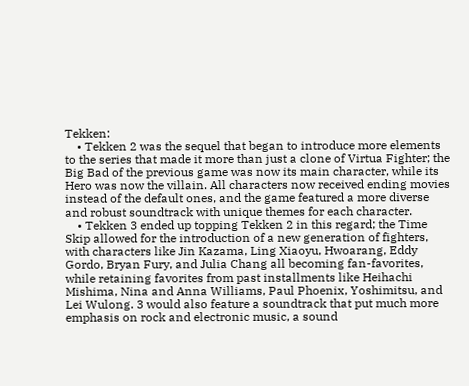Tekken:
    • Tekken 2 was the sequel that began to introduce more elements to the series that made it more than just a clone of Virtua Fighter; the Big Bad of the previous game was now its main character, while its Hero was now the villain. All characters now received ending movies instead of the default ones, and the game featured a more diverse and robust soundtrack with unique themes for each character.
    • Tekken 3 ended up topping Tekken 2 in this regard; the Time Skip allowed for the introduction of a new generation of fighters, with characters like Jin Kazama, Ling Xiaoyu, Hwoarang, Eddy Gordo, Bryan Fury, and Julia Chang all becoming fan-favorites, while retaining favorites from past installments like Heihachi Mishima, Nina and Anna Williams, Paul Phoenix, Yoshimitsu, and Lei Wulong. 3 would also feature a soundtrack that put much more emphasis on rock and electronic music, a sound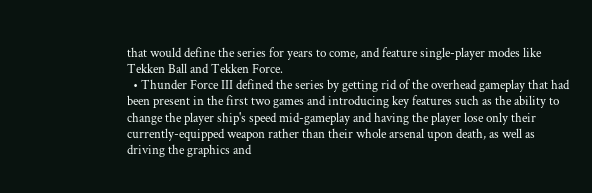that would define the series for years to come, and feature single-player modes like Tekken Ball and Tekken Force.
  • Thunder Force III defined the series by getting rid of the overhead gameplay that had been present in the first two games and introducing key features such as the ability to change the player ship's speed mid-gameplay and having the player lose only their currently-equipped weapon rather than their whole arsenal upon death, as well as driving the graphics and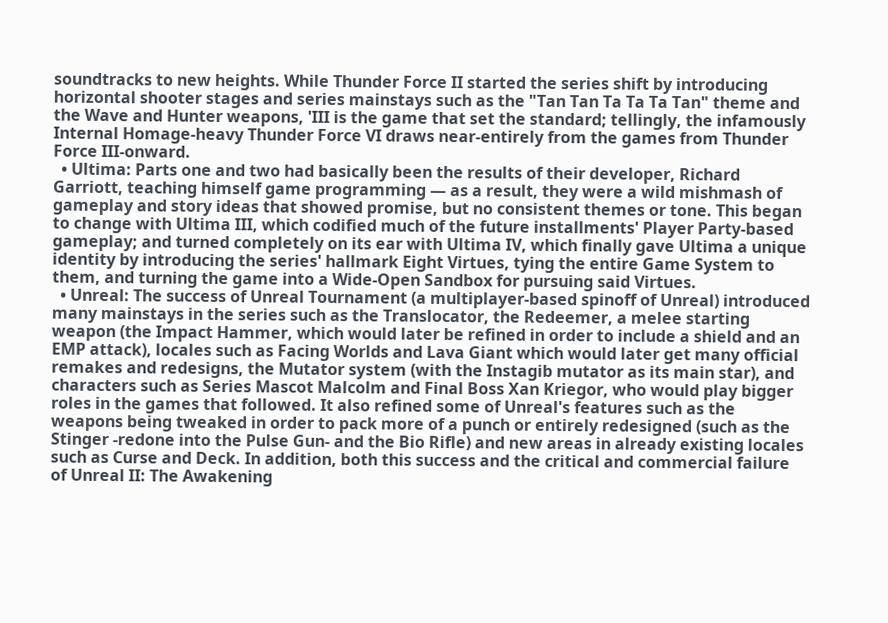soundtracks to new heights. While Thunder Force II started the series shift by introducing horizontal shooter stages and series mainstays such as the "Tan Tan Ta Ta Ta Tan" theme and the Wave and Hunter weapons, 'III is the game that set the standard; tellingly, the infamously Internal Homage-heavy Thunder Force VI draws near-entirely from the games from Thunder Force III-onward.
  • Ultima: Parts one and two had basically been the results of their developer, Richard Garriott, teaching himself game programming — as a result, they were a wild mishmash of gameplay and story ideas that showed promise, but no consistent themes or tone. This began to change with Ultima III, which codified much of the future installments' Player Party-based gameplay; and turned completely on its ear with Ultima IV, which finally gave Ultima a unique identity by introducing the series' hallmark Eight Virtues, tying the entire Game System to them, and turning the game into a Wide-Open Sandbox for pursuing said Virtues.
  • Unreal: The success of Unreal Tournament (a multiplayer-based spinoff of Unreal) introduced many mainstays in the series such as the Translocator, the Redeemer, a melee starting weapon (the Impact Hammer, which would later be refined in order to include a shield and an EMP attack), locales such as Facing Worlds and Lava Giant which would later get many official remakes and redesigns, the Mutator system (with the Instagib mutator as its main star), and characters such as Series Mascot Malcolm and Final Boss Xan Kriegor, who would play bigger roles in the games that followed. It also refined some of Unreal's features such as the weapons being tweaked in order to pack more of a punch or entirely redesigned (such as the Stinger -redone into the Pulse Gun- and the Bio Rifle) and new areas in already existing locales such as Curse and Deck. In addition, both this success and the critical and commercial failure of Unreal II: The Awakening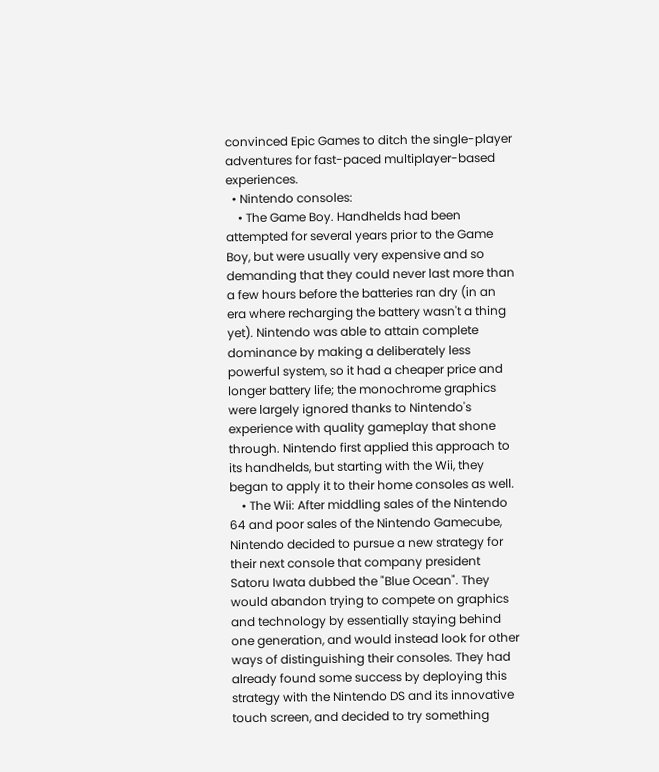convinced Epic Games to ditch the single-player adventures for fast-paced multiplayer-based experiences.
  • Nintendo consoles:
    • The Game Boy. Handhelds had been attempted for several years prior to the Game Boy, but were usually very expensive and so demanding that they could never last more than a few hours before the batteries ran dry (in an era where recharging the battery wasn't a thing yet). Nintendo was able to attain complete dominance by making a deliberately less powerful system, so it had a cheaper price and longer battery life; the monochrome graphics were largely ignored thanks to Nintendo's experience with quality gameplay that shone through. Nintendo first applied this approach to its handhelds, but starting with the Wii, they began to apply it to their home consoles as well.
    • The Wii: After middling sales of the Nintendo 64 and poor sales of the Nintendo Gamecube, Nintendo decided to pursue a new strategy for their next console that company president Satoru Iwata dubbed the "Blue Ocean". They would abandon trying to compete on graphics and technology by essentially staying behind one generation, and would instead look for other ways of distinguishing their consoles. They had already found some success by deploying this strategy with the Nintendo DS and its innovative touch screen, and decided to try something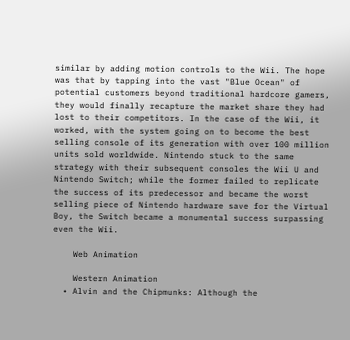similar by adding motion controls to the Wii. The hope was that by tapping into the vast "Blue Ocean" of potential customers beyond traditional hardcore gamers, they would finally recapture the market share they had lost to their competitors. In the case of the Wii, it worked, with the system going on to become the best selling console of its generation with over 100 million units sold worldwide. Nintendo stuck to the same strategy with their subsequent consoles the Wii U and Nintendo Switch; while the former failed to replicate the success of its predecessor and became the worst selling piece of Nintendo hardware save for the Virtual Boy, the Switch became a monumental success surpassing even the Wii.

    Web Animation

    Western Animation
  • Alvin and the Chipmunks: Although the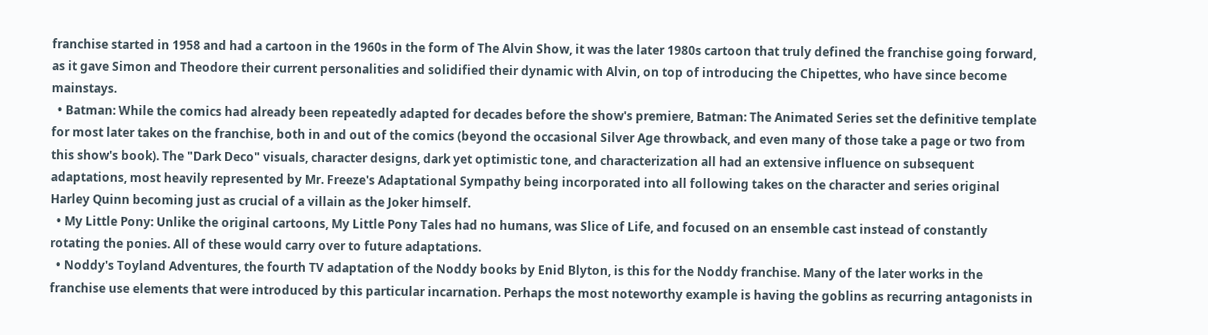franchise started in 1958 and had a cartoon in the 1960s in the form of The Alvin Show, it was the later 1980s cartoon that truly defined the franchise going forward, as it gave Simon and Theodore their current personalities and solidified their dynamic with Alvin, on top of introducing the Chipettes, who have since become mainstays.
  • Batman: While the comics had already been repeatedly adapted for decades before the show's premiere, Batman: The Animated Series set the definitive template for most later takes on the franchise, both in and out of the comics (beyond the occasional Silver Age throwback, and even many of those take a page or two from this show's book). The "Dark Deco" visuals, character designs, dark yet optimistic tone, and characterization all had an extensive influence on subsequent adaptations, most heavily represented by Mr. Freeze's Adaptational Sympathy being incorporated into all following takes on the character and series original Harley Quinn becoming just as crucial of a villain as the Joker himself.
  • My Little Pony: Unlike the original cartoons, My Little Pony Tales had no humans, was Slice of Life, and focused on an ensemble cast instead of constantly rotating the ponies. All of these would carry over to future adaptations.
  • Noddy's Toyland Adventures, the fourth TV adaptation of the Noddy books by Enid Blyton, is this for the Noddy franchise. Many of the later works in the franchise use elements that were introduced by this particular incarnation. Perhaps the most noteworthy example is having the goblins as recurring antagonists in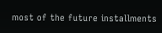most of the future installments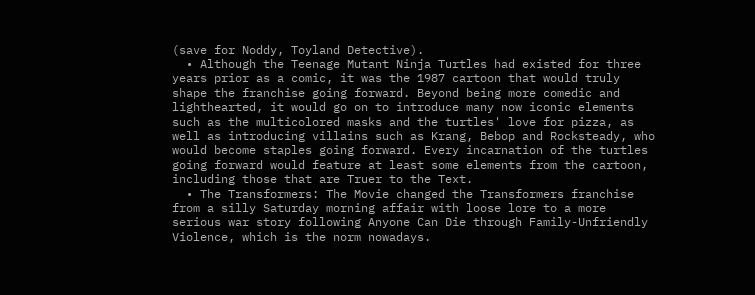(save for Noddy, Toyland Detective).
  • Although the Teenage Mutant Ninja Turtles had existed for three years prior as a comic, it was the 1987 cartoon that would truly shape the franchise going forward. Beyond being more comedic and lighthearted, it would go on to introduce many now iconic elements such as the multicolored masks and the turtles' love for pizza, as well as introducing villains such as Krang, Bebop and Rocksteady, who would become staples going forward. Every incarnation of the turtles going forward would feature at least some elements from the cartoon, including those that are Truer to the Text.
  • The Transformers: The Movie changed the Transformers franchise from a silly Saturday morning affair with loose lore to a more serious war story following Anyone Can Die through Family-Unfriendly Violence, which is the norm nowadays.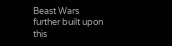Beast Wars further built upon this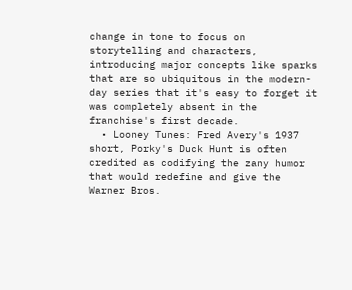change in tone to focus on storytelling and characters, introducing major concepts like sparks that are so ubiquitous in the modern-day series that it's easy to forget it was completely absent in the franchise's first decade.
  • Looney Tunes: Fred Avery's 1937 short, Porky's Duck Hunt is often credited as codifying the zany humor that would redefine and give the Warner Bros.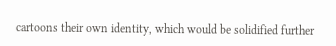cartoons their own identity, which would be solidified further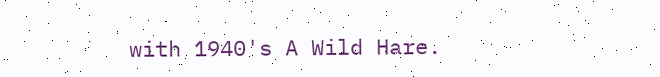with 1940's A Wild Hare.